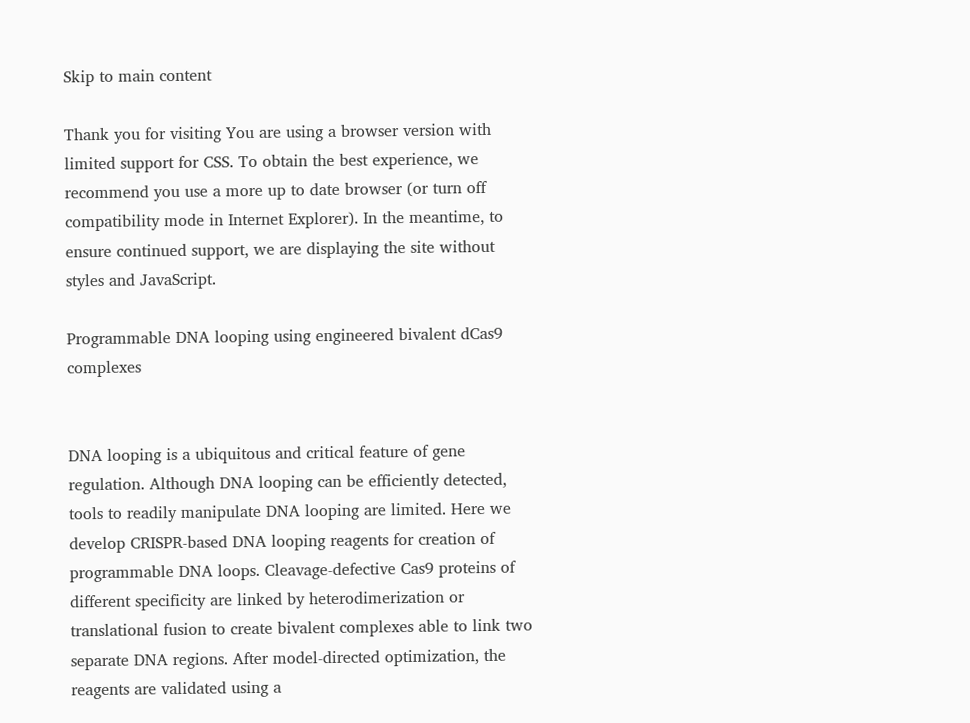Skip to main content

Thank you for visiting You are using a browser version with limited support for CSS. To obtain the best experience, we recommend you use a more up to date browser (or turn off compatibility mode in Internet Explorer). In the meantime, to ensure continued support, we are displaying the site without styles and JavaScript.

Programmable DNA looping using engineered bivalent dCas9 complexes


DNA looping is a ubiquitous and critical feature of gene regulation. Although DNA looping can be efficiently detected, tools to readily manipulate DNA looping are limited. Here we develop CRISPR-based DNA looping reagents for creation of programmable DNA loops. Cleavage-defective Cas9 proteins of different specificity are linked by heterodimerization or translational fusion to create bivalent complexes able to link two separate DNA regions. After model-directed optimization, the reagents are validated using a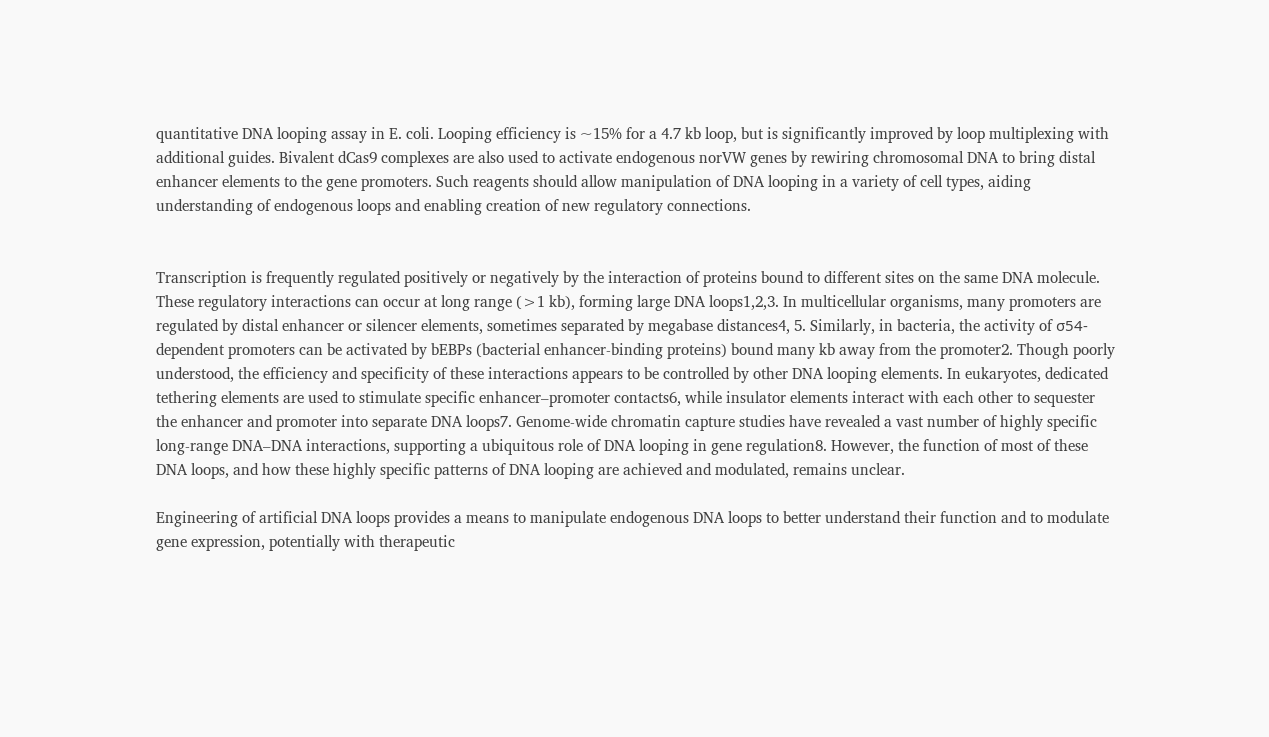quantitative DNA looping assay in E. coli. Looping efficiency is ~15% for a 4.7 kb loop, but is significantly improved by loop multiplexing with additional guides. Bivalent dCas9 complexes are also used to activate endogenous norVW genes by rewiring chromosomal DNA to bring distal enhancer elements to the gene promoters. Such reagents should allow manipulation of DNA looping in a variety of cell types, aiding understanding of endogenous loops and enabling creation of new regulatory connections.


Transcription is frequently regulated positively or negatively by the interaction of proteins bound to different sites on the same DNA molecule. These regulatory interactions can occur at long range (>1 kb), forming large DNA loops1,2,3. In multicellular organisms, many promoters are regulated by distal enhancer or silencer elements, sometimes separated by megabase distances4, 5. Similarly, in bacteria, the activity of σ54-dependent promoters can be activated by bEBPs (bacterial enhancer-binding proteins) bound many kb away from the promoter2. Though poorly understood, the efficiency and specificity of these interactions appears to be controlled by other DNA looping elements. In eukaryotes, dedicated tethering elements are used to stimulate specific enhancer–promoter contacts6, while insulator elements interact with each other to sequester the enhancer and promoter into separate DNA loops7. Genome-wide chromatin capture studies have revealed a vast number of highly specific long-range DNA–DNA interactions, supporting a ubiquitous role of DNA looping in gene regulation8. However, the function of most of these DNA loops, and how these highly specific patterns of DNA looping are achieved and modulated, remains unclear.

Engineering of artificial DNA loops provides a means to manipulate endogenous DNA loops to better understand their function and to modulate gene expression, potentially with therapeutic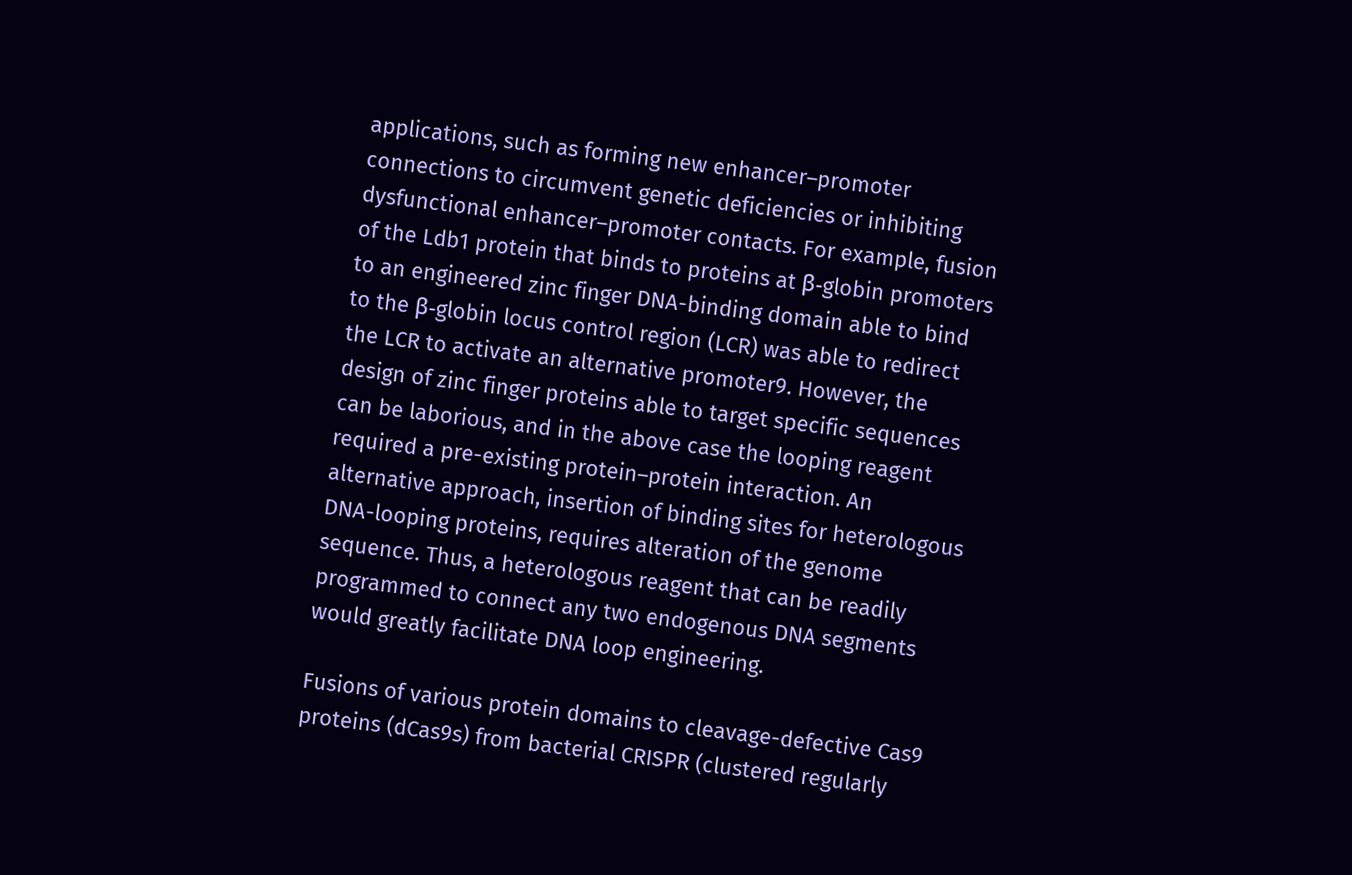applications, such as forming new enhancer–promoter connections to circumvent genetic deficiencies or inhibiting dysfunctional enhancer–promoter contacts. For example, fusion of the Ldb1 protein that binds to proteins at β-globin promoters to an engineered zinc finger DNA-binding domain able to bind to the β-globin locus control region (LCR) was able to redirect the LCR to activate an alternative promoter9. However, the design of zinc finger proteins able to target specific sequences can be laborious, and in the above case the looping reagent required a pre-existing protein–protein interaction. An alternative approach, insertion of binding sites for heterologous DNA-looping proteins, requires alteration of the genome sequence. Thus, a heterologous reagent that can be readily programmed to connect any two endogenous DNA segments would greatly facilitate DNA loop engineering.

Fusions of various protein domains to cleavage-defective Cas9 proteins (dCas9s) from bacterial CRISPR (clustered regularly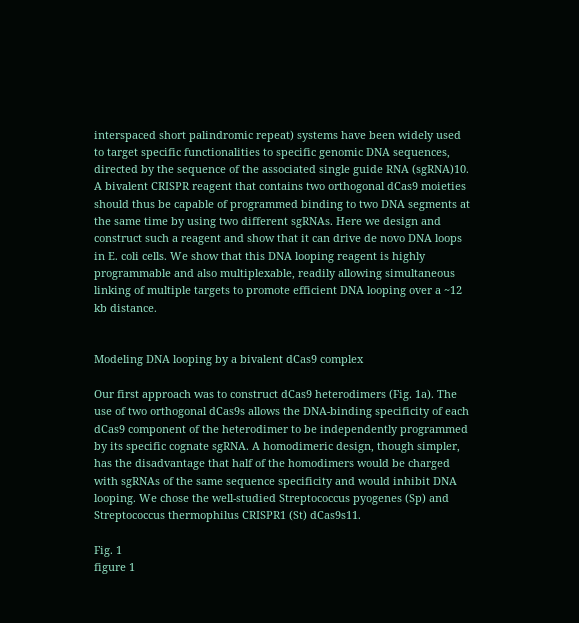interspaced short palindromic repeat) systems have been widely used to target specific functionalities to specific genomic DNA sequences, directed by the sequence of the associated single guide RNA (sgRNA)10. A bivalent CRISPR reagent that contains two orthogonal dCas9 moieties should thus be capable of programmed binding to two DNA segments at the same time by using two different sgRNAs. Here we design and construct such a reagent and show that it can drive de novo DNA loops in E. coli cells. We show that this DNA looping reagent is highly programmable and also multiplexable, readily allowing simultaneous linking of multiple targets to promote efficient DNA looping over a ~12 kb distance.


Modeling DNA looping by a bivalent dCas9 complex

Our first approach was to construct dCas9 heterodimers (Fig. 1a). The use of two orthogonal dCas9s allows the DNA-binding specificity of each dCas9 component of the heterodimer to be independently programmed by its specific cognate sgRNA. A homodimeric design, though simpler, has the disadvantage that half of the homodimers would be charged with sgRNAs of the same sequence specificity and would inhibit DNA looping. We chose the well-studied Streptococcus pyogenes (Sp) and Streptococcus thermophilus CRISPR1 (St) dCas9s11.

Fig. 1
figure 1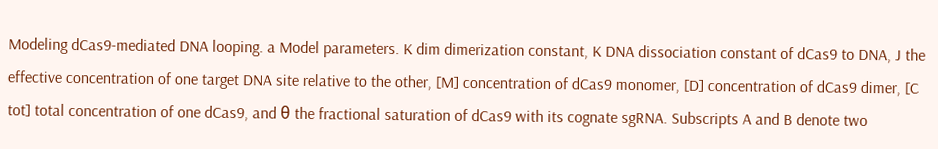Modeling dCas9-mediated DNA looping. a Model parameters. K dim dimerization constant, K DNA dissociation constant of dCas9 to DNA, J the effective concentration of one target DNA site relative to the other, [M] concentration of dCas9 monomer, [D] concentration of dCas9 dimer, [C tot] total concentration of one dCas9, and θ the fractional saturation of dCas9 with its cognate sgRNA. Subscripts A and B denote two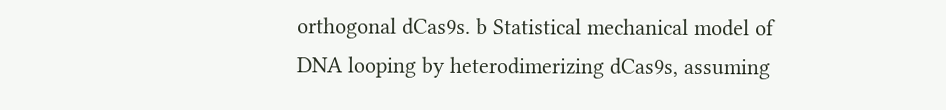orthogonal dCas9s. b Statistical mechanical model of DNA looping by heterodimerizing dCas9s, assuming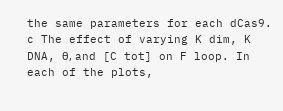the same parameters for each dCas9. c The effect of varying K dim, K DNA, θ, and [C tot] on F loop. In each of the plots,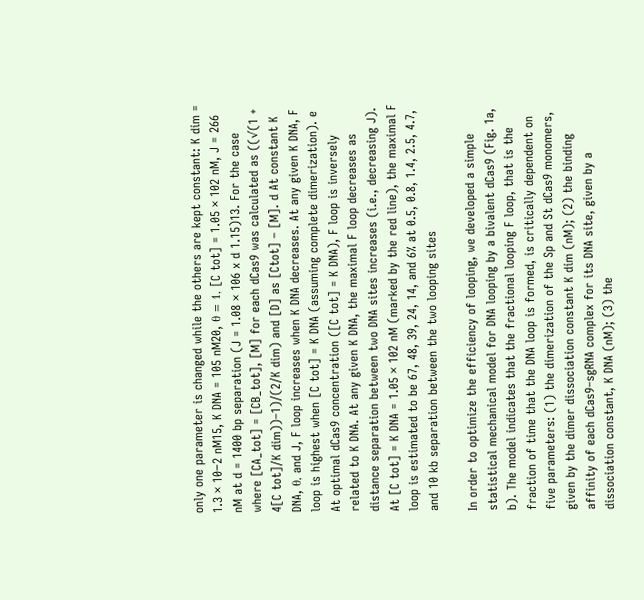only one parameter is changed while the others are kept constant: K dim = 1.3 × 10−2 nM15, K DNA = 105 nM20, θ = 1, [C tot] = 1.05 × 102 nM, J = 266 nM at d = 1400 bp separation (J = 1.08 × 106 x d 1.15)13. For the case where [CA_tot] = [CB_tot], [M] for each dCas9 was calculated as ((√(1 + 4[C tot]/K dim))–1)/(2/K dim) and [D] as [Ctot] – [M]. d At constant K DNA, θ, and J, F loop increases when K DNA decreases. At any given K DNA, F loop is highest when [C tot] = K DNA (assuming complete dimerization). e At optimal dCas9 concentration ([C tot] = K DNA), F loop is inversely related to K DNA. At any given K DNA, the maximal F loop decreases as distance separation between two DNA sites increases (i.e., decreasing J). At [C tot] = K DNA = 1.05 × 102 nM (marked by the red line), the maximal F loop is estimated to be 67, 48, 39, 24, 14, and 6% at 0.5, 0.8, 1.4, 2.5, 4.7, and 10 kb separation between the two looping sites

In order to optimize the efficiency of looping, we developed a simple statistical mechanical model for DNA looping by a bivalent dCas9 (Fig. 1a, b). The model indicates that the fractional looping F loop, that is the fraction of time that the DNA loop is formed, is critically dependent on five parameters: (1) the dimerization of the Sp and St dCas9 monomers, given by the dimer dissociation constant K dim (nM); (2) the binding affinity of each dCas9–sgRNA complex for its DNA site, given by a dissociation constant, K DNA (nM); (3) the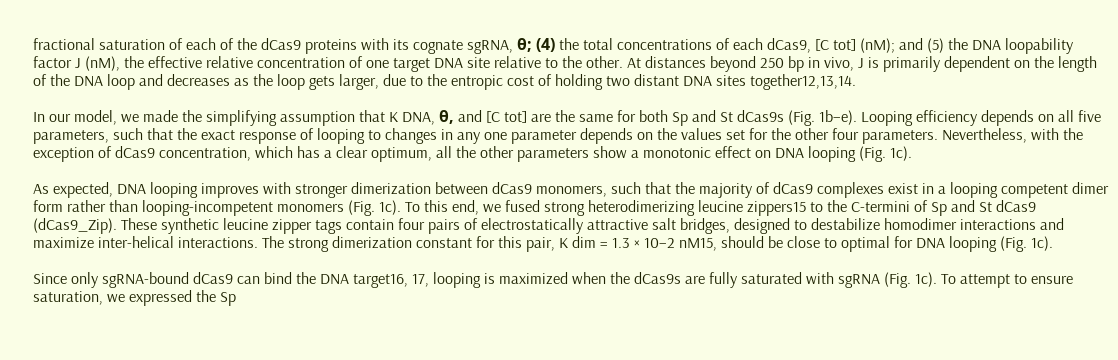fractional saturation of each of the dCas9 proteins with its cognate sgRNA, θ; (4) the total concentrations of each dCas9, [C tot] (nM); and (5) the DNA loopability factor J (nM), the effective relative concentration of one target DNA site relative to the other. At distances beyond 250 bp in vivo, J is primarily dependent on the length of the DNA loop and decreases as the loop gets larger, due to the entropic cost of holding two distant DNA sites together12,13,14.

In our model, we made the simplifying assumption that K DNA, θ, and [C tot] are the same for both Sp and St dCas9s (Fig. 1b–e). Looping efficiency depends on all five parameters, such that the exact response of looping to changes in any one parameter depends on the values set for the other four parameters. Nevertheless, with the exception of dCas9 concentration, which has a clear optimum, all the other parameters show a monotonic effect on DNA looping (Fig. 1c).

As expected, DNA looping improves with stronger dimerization between dCas9 monomers, such that the majority of dCas9 complexes exist in a looping competent dimer form rather than looping-incompetent monomers (Fig. 1c). To this end, we fused strong heterodimerizing leucine zippers15 to the C-termini of Sp and St dCas9 (dCas9_Zip). These synthetic leucine zipper tags contain four pairs of electrostatically attractive salt bridges, designed to destabilize homodimer interactions and maximize inter-helical interactions. The strong dimerization constant for this pair, K dim = 1.3 × 10−2 nM15, should be close to optimal for DNA looping (Fig. 1c).

Since only sgRNA-bound dCas9 can bind the DNA target16, 17, looping is maximized when the dCas9s are fully saturated with sgRNA (Fig. 1c). To attempt to ensure saturation, we expressed the Sp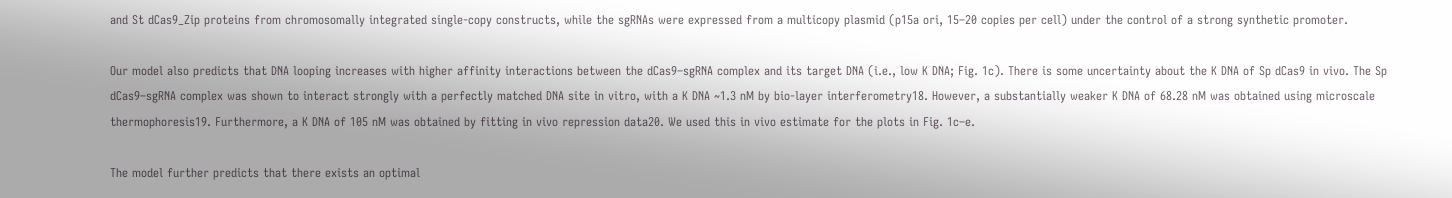and St dCas9_Zip proteins from chromosomally integrated single-copy constructs, while the sgRNAs were expressed from a multicopy plasmid (p15a ori, 15–20 copies per cell) under the control of a strong synthetic promoter.

Our model also predicts that DNA looping increases with higher affinity interactions between the dCas9–sgRNA complex and its target DNA (i.e., low K DNA; Fig. 1c). There is some uncertainty about the K DNA of Sp dCas9 in vivo. The Sp dCas9–sgRNA complex was shown to interact strongly with a perfectly matched DNA site in vitro, with a K DNA ~1.3 nM by bio-layer interferometry18. However, a substantially weaker K DNA of 68.28 nM was obtained using microscale thermophoresis19. Furthermore, a K DNA of 105 nM was obtained by fitting in vivo repression data20. We used this in vivo estimate for the plots in Fig. 1c–e.

The model further predicts that there exists an optimal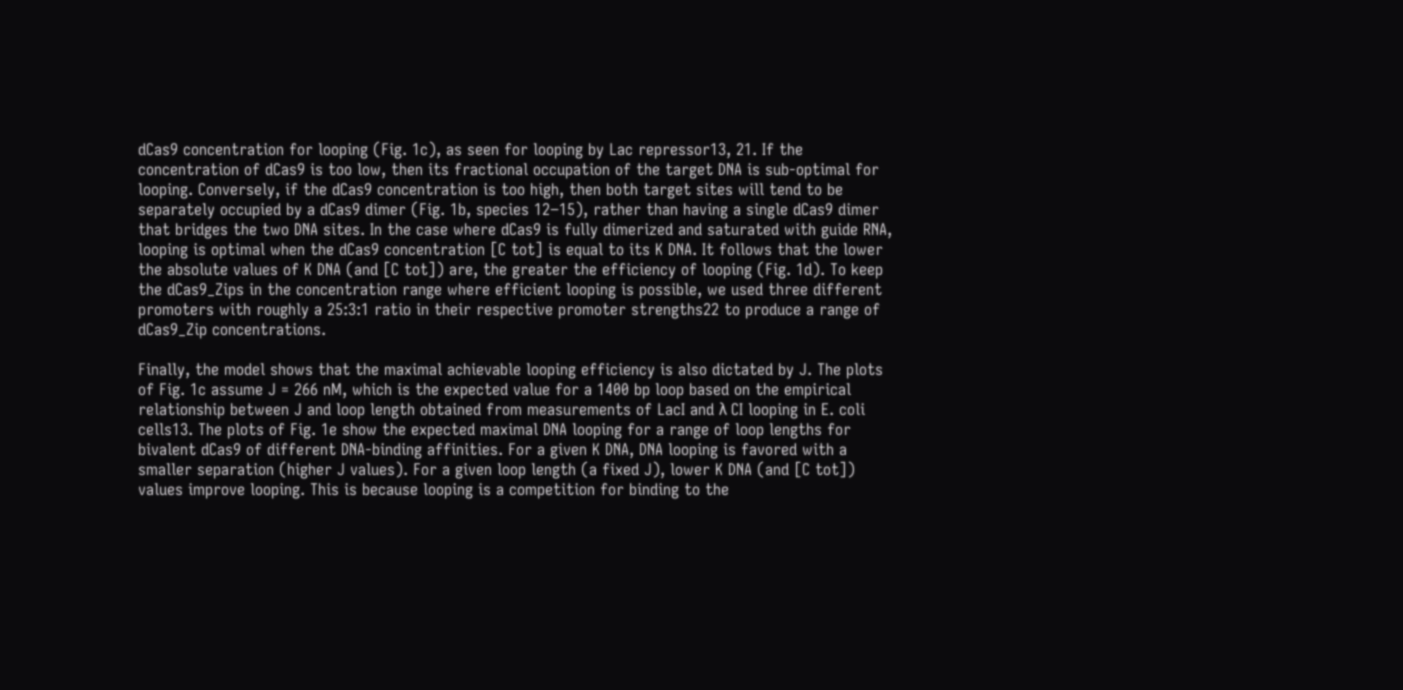dCas9 concentration for looping (Fig. 1c), as seen for looping by Lac repressor13, 21. If the concentration of dCas9 is too low, then its fractional occupation of the target DNA is sub-optimal for looping. Conversely, if the dCas9 concentration is too high, then both target sites will tend to be separately occupied by a dCas9 dimer (Fig. 1b, species 12−15), rather than having a single dCas9 dimer that bridges the two DNA sites. In the case where dCas9 is fully dimerized and saturated with guide RNA, looping is optimal when the dCas9 concentration [C tot] is equal to its K DNA. It follows that the lower the absolute values of K DNA (and [C tot]) are, the greater the efficiency of looping (Fig. 1d). To keep the dCas9_Zips in the concentration range where efficient looping is possible, we used three different promoters with roughly a 25:3:1 ratio in their respective promoter strengths22 to produce a range of dCas9_Zip concentrations.

Finally, the model shows that the maximal achievable looping efficiency is also dictated by J. The plots of Fig. 1c assume J = 266 nM, which is the expected value for a 1400 bp loop based on the empirical relationship between J and loop length obtained from measurements of LacI and λ CI looping in E. coli cells13. The plots of Fig. 1e show the expected maximal DNA looping for a range of loop lengths for bivalent dCas9 of different DNA-binding affinities. For a given K DNA, DNA looping is favored with a smaller separation (higher J values). For a given loop length (a fixed J), lower K DNA (and [C tot]) values improve looping. This is because looping is a competition for binding to the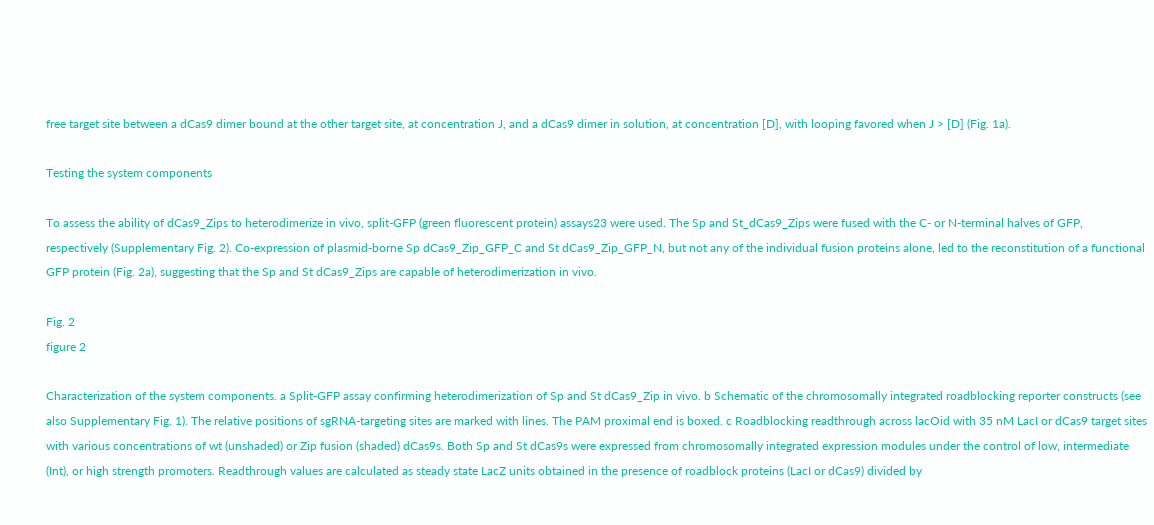free target site between a dCas9 dimer bound at the other target site, at concentration J, and a dCas9 dimer in solution, at concentration [D], with looping favored when J > [D] (Fig. 1a).

Testing the system components

To assess the ability of dCas9_Zips to heterodimerize in vivo, split-GFP (green fluorescent protein) assays23 were used. The Sp and St_dCas9_Zips were fused with the C- or N-terminal halves of GFP, respectively (Supplementary Fig. 2). Co-expression of plasmid-borne Sp dCas9_Zip_GFP_C and St dCas9_Zip_GFP_N, but not any of the individual fusion proteins alone, led to the reconstitution of a functional GFP protein (Fig. 2a), suggesting that the Sp and St dCas9_Zips are capable of heterodimerization in vivo.

Fig. 2
figure 2

Characterization of the system components. a Split-GFP assay confirming heterodimerization of Sp and St dCas9_Zip in vivo. b Schematic of the chromosomally integrated roadblocking reporter constructs (see also Supplementary Fig. 1). The relative positions of sgRNA-targeting sites are marked with lines. The PAM proximal end is boxed. c Roadblocking readthrough across lacOid with 35 nM LacI or dCas9 target sites with various concentrations of wt (unshaded) or Zip fusion (shaded) dCas9s. Both Sp and St dCas9s were expressed from chromosomally integrated expression modules under the control of low, intermediate (Int), or high strength promoters. Readthrough values are calculated as steady state LacZ units obtained in the presence of roadblock proteins (LacI or dCas9) divided by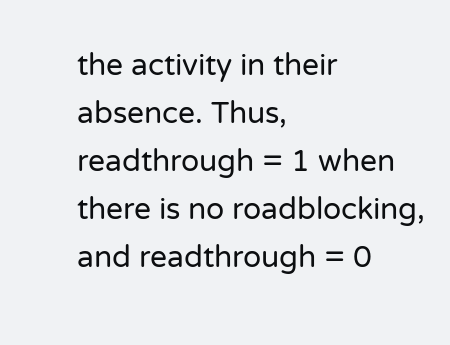the activity in their absence. Thus, readthrough = 1 when there is no roadblocking, and readthrough = 0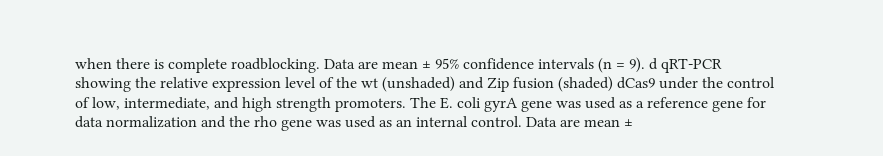when there is complete roadblocking. Data are mean ± 95% confidence intervals (n = 9). d qRT-PCR showing the relative expression level of the wt (unshaded) and Zip fusion (shaded) dCas9 under the control of low, intermediate, and high strength promoters. The E. coli gyrA gene was used as a reference gene for data normalization and the rho gene was used as an internal control. Data are mean ±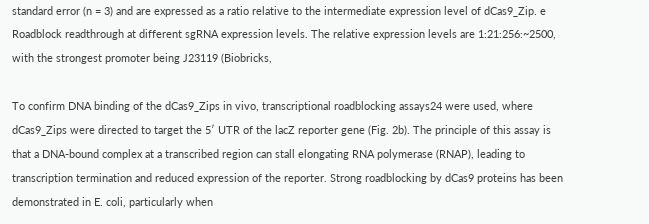standard error (n = 3) and are expressed as a ratio relative to the intermediate expression level of dCas9_Zip. e Roadblock readthrough at different sgRNA expression levels. The relative expression levels are 1:21:256:~2500, with the strongest promoter being J23119 (Biobricks,

To confirm DNA binding of the dCas9_Zips in vivo, transcriptional roadblocking assays24 were used, where dCas9_Zips were directed to target the 5′ UTR of the lacZ reporter gene (Fig. 2b). The principle of this assay is that a DNA-bound complex at a transcribed region can stall elongating RNA polymerase (RNAP), leading to transcription termination and reduced expression of the reporter. Strong roadblocking by dCas9 proteins has been demonstrated in E. coli, particularly when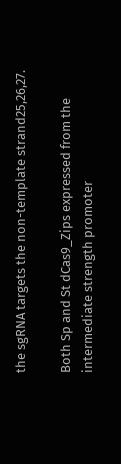the sgRNA targets the non-template strand25,26,27.

Both Sp and St dCas9_Zips expressed from the intermediate strength promoter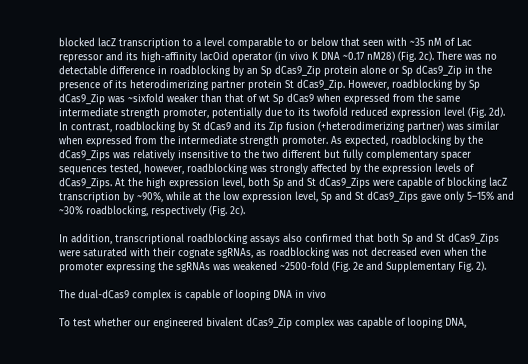blocked lacZ transcription to a level comparable to or below that seen with ~35 nM of Lac repressor and its high-affinity lacOid operator (in vivo K DNA ~0.17 nM28) (Fig. 2c). There was no detectable difference in roadblocking by an Sp dCas9_Zip protein alone or Sp dCas9_Zip in the presence of its heterodimerizing partner protein St dCas9_Zip. However, roadblocking by Sp dCas9_Zip was ~sixfold weaker than that of wt Sp dCas9 when expressed from the same intermediate strength promoter, potentially due to its twofold reduced expression level (Fig. 2d). In contrast, roadblocking by St dCas9 and its Zip fusion (+heterodimerizing partner) was similar when expressed from the intermediate strength promoter. As expected, roadblocking by the dCas9_Zips was relatively insensitive to the two different but fully complementary spacer sequences tested, however, roadblocking was strongly affected by the expression levels of dCas9_Zips. At the high expression level, both Sp and St dCas9_Zips were capable of blocking lacZ transcription by ~90%, while at the low expression level, Sp and St dCas9_Zips gave only 5–15% and ~30% roadblocking, respectively (Fig. 2c).

In addition, transcriptional roadblocking assays also confirmed that both Sp and St dCas9_Zips were saturated with their cognate sgRNAs, as roadblocking was not decreased even when the promoter expressing the sgRNAs was weakened ~2500-fold (Fig. 2e and Supplementary Fig. 2).

The dual-dCas9 complex is capable of looping DNA in vivo

To test whether our engineered bivalent dCas9_Zip complex was capable of looping DNA,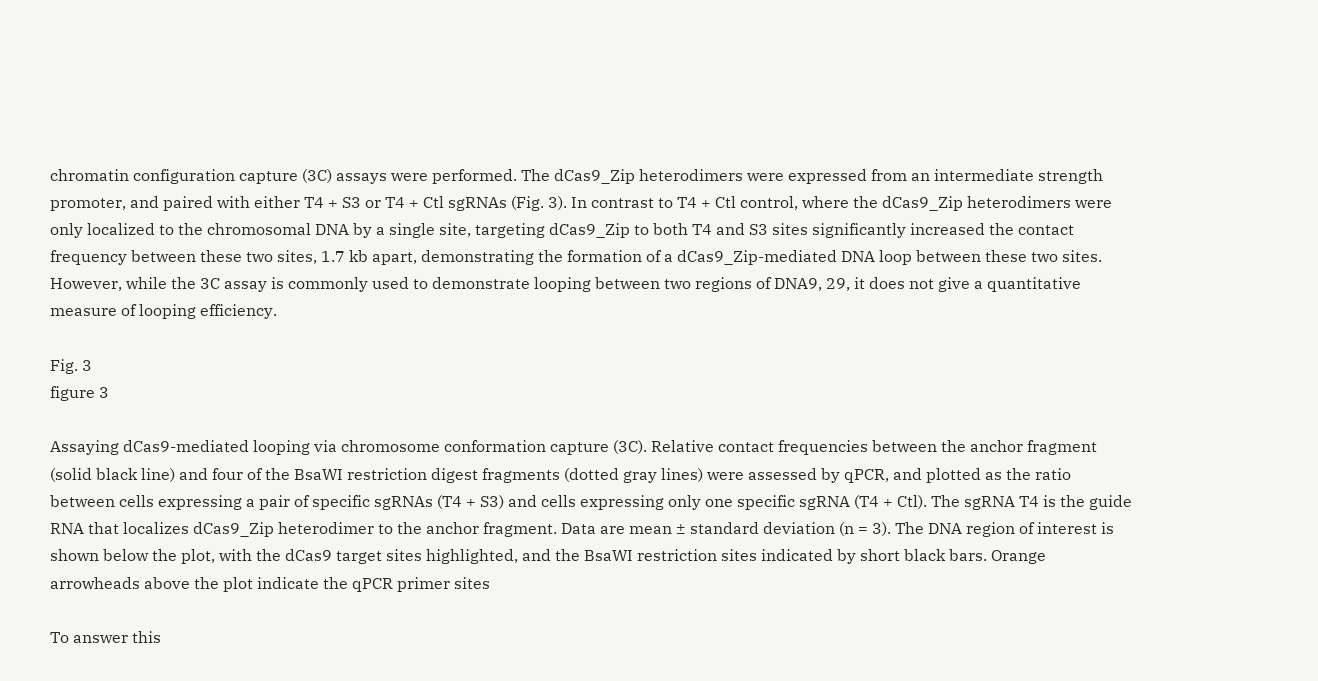chromatin configuration capture (3C) assays were performed. The dCas9_Zip heterodimers were expressed from an intermediate strength promoter, and paired with either T4 + S3 or T4 + Ctl sgRNAs (Fig. 3). In contrast to T4 + Ctl control, where the dCas9_Zip heterodimers were only localized to the chromosomal DNA by a single site, targeting dCas9_Zip to both T4 and S3 sites significantly increased the contact frequency between these two sites, 1.7 kb apart, demonstrating the formation of a dCas9_Zip-mediated DNA loop between these two sites. However, while the 3C assay is commonly used to demonstrate looping between two regions of DNA9, 29, it does not give a quantitative measure of looping efficiency.

Fig. 3
figure 3

Assaying dCas9-mediated looping via chromosome conformation capture (3C). Relative contact frequencies between the anchor fragment (solid black line) and four of the BsaWI restriction digest fragments (dotted gray lines) were assessed by qPCR, and plotted as the ratio between cells expressing a pair of specific sgRNAs (T4 + S3) and cells expressing only one specific sgRNA (T4 + Ctl). The sgRNA T4 is the guide RNA that localizes dCas9_Zip heterodimer to the anchor fragment. Data are mean ± standard deviation (n = 3). The DNA region of interest is shown below the plot, with the dCas9 target sites highlighted, and the BsaWI restriction sites indicated by short black bars. Orange arrowheads above the plot indicate the qPCR primer sites

To answer this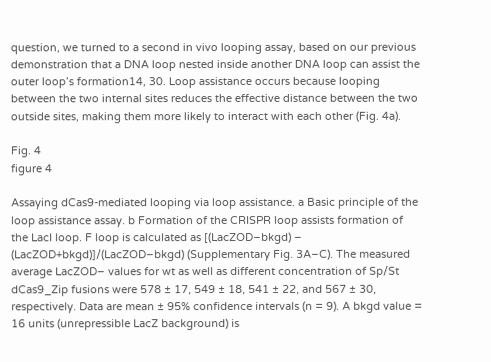question, we turned to a second in vivo looping assay, based on our previous demonstration that a DNA loop nested inside another DNA loop can assist the outer loop’s formation14, 30. Loop assistance occurs because looping between the two internal sites reduces the effective distance between the two outside sites, making them more likely to interact with each other (Fig. 4a).

Fig. 4
figure 4

Assaying dCas9-mediated looping via loop assistance. a Basic principle of the loop assistance assay. b Formation of the CRISPR loop assists formation of the LacI loop. F loop is calculated as [(LacZOD–bkgd) – (LacZOD+bkgd)]/(LacZOD–bkgd) (Supplementary Fig. 3A–C). The measured average LacZOD– values for wt as well as different concentration of Sp/St dCas9_Zip fusions were 578 ± 17, 549 ± 18, 541 ± 22, and 567 ± 30, respectively. Data are mean ± 95% confidence intervals (n = 9). A bkgd value = 16 units (unrepressible LacZ background) is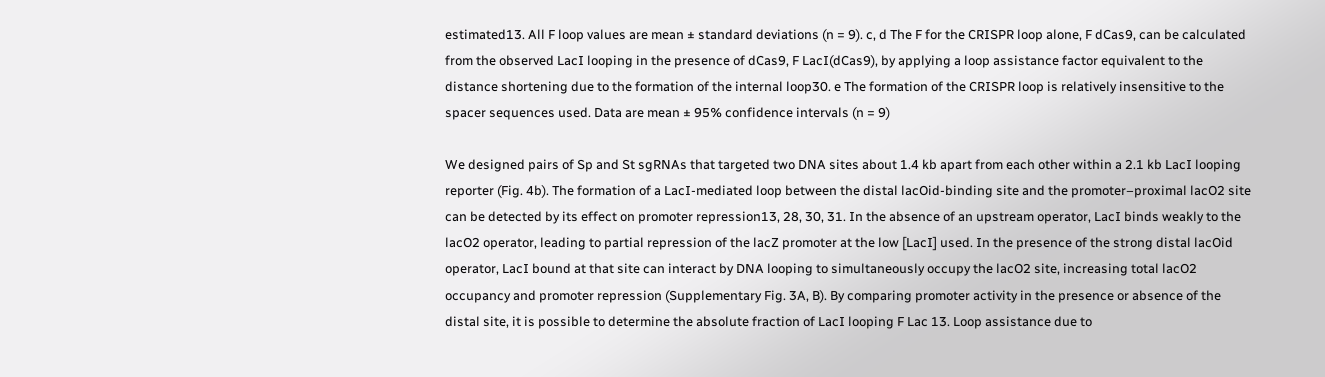estimated13. All F loop values are mean ± standard deviations (n = 9). c, d The F for the CRISPR loop alone, F dCas9, can be calculated from the observed LacI looping in the presence of dCas9, F LacI(dCas9), by applying a loop assistance factor equivalent to the distance shortening due to the formation of the internal loop30. e The formation of the CRISPR loop is relatively insensitive to the spacer sequences used. Data are mean ± 95% confidence intervals (n = 9)

We designed pairs of Sp and St sgRNAs that targeted two DNA sites about 1.4 kb apart from each other within a 2.1 kb LacI looping reporter (Fig. 4b). The formation of a LacI-mediated loop between the distal lacOid-binding site and the promoter–proximal lacO2 site can be detected by its effect on promoter repression13, 28, 30, 31. In the absence of an upstream operator, LacI binds weakly to the lacO2 operator, leading to partial repression of the lacZ promoter at the low [LacI] used. In the presence of the strong distal lacOid operator, LacI bound at that site can interact by DNA looping to simultaneously occupy the lacO2 site, increasing total lacO2 occupancy and promoter repression (Supplementary Fig. 3A, B). By comparing promoter activity in the presence or absence of the distal site, it is possible to determine the absolute fraction of LacI looping F Lac 13. Loop assistance due to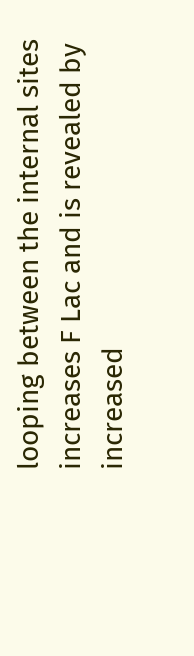looping between the internal sites increases F Lac and is revealed by increased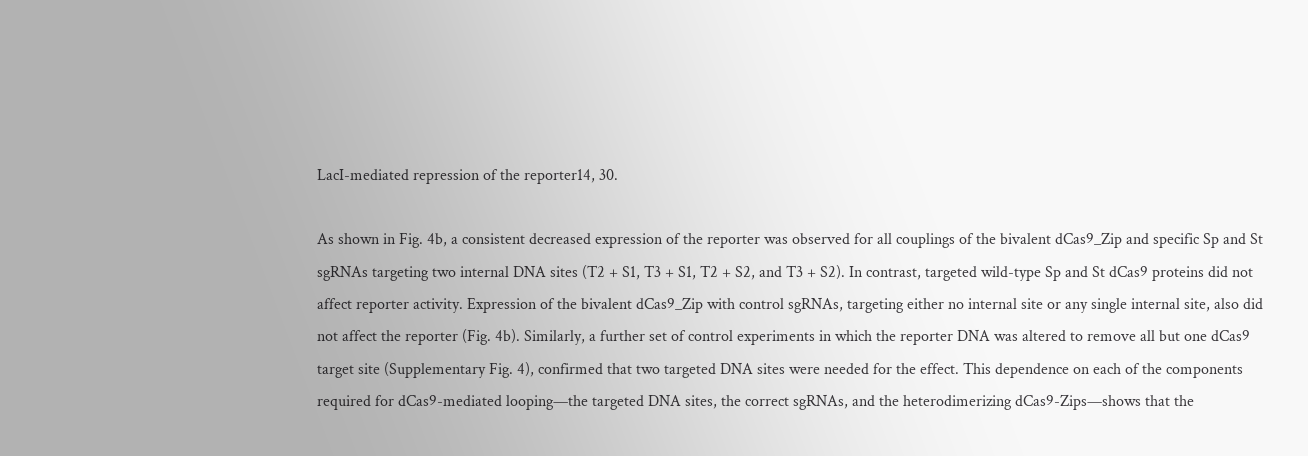LacI-mediated repression of the reporter14, 30.

As shown in Fig. 4b, a consistent decreased expression of the reporter was observed for all couplings of the bivalent dCas9_Zip and specific Sp and St sgRNAs targeting two internal DNA sites (T2 + S1, T3 + S1, T2 + S2, and T3 + S2). In contrast, targeted wild-type Sp and St dCas9 proteins did not affect reporter activity. Expression of the bivalent dCas9_Zip with control sgRNAs, targeting either no internal site or any single internal site, also did not affect the reporter (Fig. 4b). Similarly, a further set of control experiments in which the reporter DNA was altered to remove all but one dCas9 target site (Supplementary Fig. 4), confirmed that two targeted DNA sites were needed for the effect. This dependence on each of the components required for dCas9-mediated looping—the targeted DNA sites, the correct sgRNAs, and the heterodimerizing dCas9-Zips—shows that the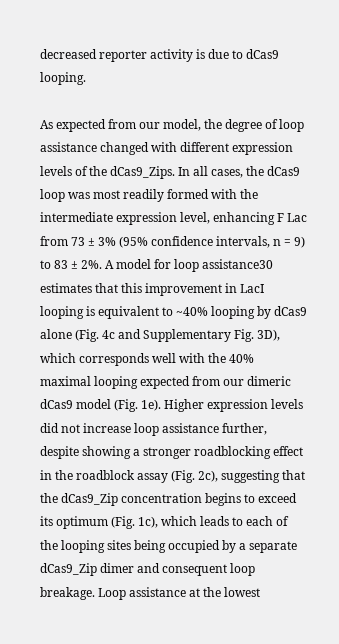decreased reporter activity is due to dCas9 looping.

As expected from our model, the degree of loop assistance changed with different expression levels of the dCas9_Zips. In all cases, the dCas9 loop was most readily formed with the intermediate expression level, enhancing F Lac from 73 ± 3% (95% confidence intervals, n = 9) to 83 ± 2%. A model for loop assistance30 estimates that this improvement in LacI looping is equivalent to ~40% looping by dCas9 alone (Fig. 4c and Supplementary Fig. 3D), which corresponds well with the 40% maximal looping expected from our dimeric dCas9 model (Fig. 1e). Higher expression levels did not increase loop assistance further, despite showing a stronger roadblocking effect in the roadblock assay (Fig. 2c), suggesting that the dCas9_Zip concentration begins to exceed its optimum (Fig. 1c), which leads to each of the looping sites being occupied by a separate dCas9_Zip dimer and consequent loop breakage. Loop assistance at the lowest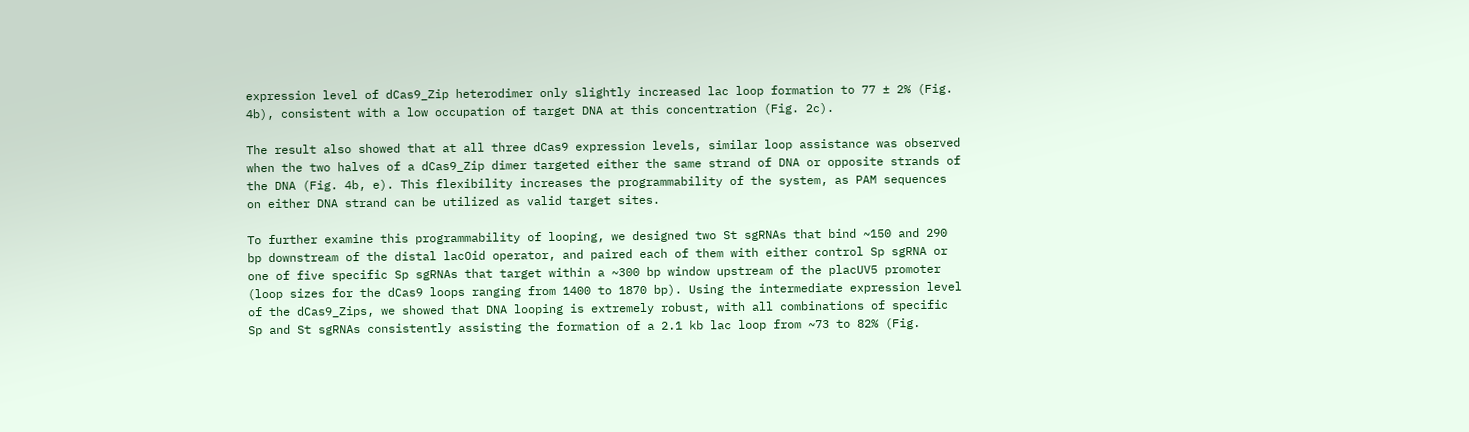expression level of dCas9_Zip heterodimer only slightly increased lac loop formation to 77 ± 2% (Fig. 4b), consistent with a low occupation of target DNA at this concentration (Fig. 2c).

The result also showed that at all three dCas9 expression levels, similar loop assistance was observed when the two halves of a dCas9_Zip dimer targeted either the same strand of DNA or opposite strands of the DNA (Fig. 4b, e). This flexibility increases the programmability of the system, as PAM sequences on either DNA strand can be utilized as valid target sites.

To further examine this programmability of looping, we designed two St sgRNAs that bind ~150 and 290 bp downstream of the distal lacOid operator, and paired each of them with either control Sp sgRNA or one of five specific Sp sgRNAs that target within a ~300 bp window upstream of the placUV5 promoter (loop sizes for the dCas9 loops ranging from 1400 to 1870 bp). Using the intermediate expression level of the dCas9_Zips, we showed that DNA looping is extremely robust, with all combinations of specific Sp and St sgRNAs consistently assisting the formation of a 2.1 kb lac loop from ~73 to 82% (Fig.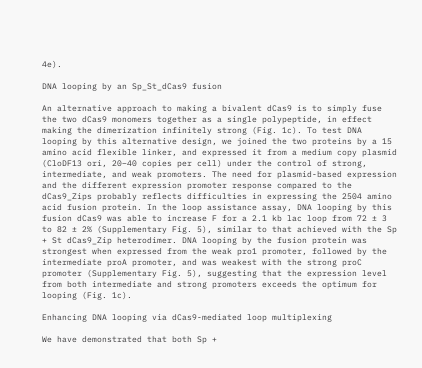4e).

DNA looping by an Sp_St_dCas9 fusion

An alternative approach to making a bivalent dCas9 is to simply fuse the two dCas9 monomers together as a single polypeptide, in effect making the dimerization infinitely strong (Fig. 1c). To test DNA looping by this alternative design, we joined the two proteins by a 15 amino acid flexible linker, and expressed it from a medium copy plasmid (CloDF13 ori, 20–40 copies per cell) under the control of strong, intermediate, and weak promoters. The need for plasmid-based expression and the different expression promoter response compared to the dCas9_Zips probably reflects difficulties in expressing the 2504 amino acid fusion protein. In the loop assistance assay, DNA looping by this fusion dCas9 was able to increase F for a 2.1 kb lac loop from 72 ± 3 to 82 ± 2% (Supplementary Fig. 5), similar to that achieved with the Sp + St dCas9_Zip heterodimer. DNA looping by the fusion protein was strongest when expressed from the weak pro1 promoter, followed by the intermediate proA promoter, and was weakest with the strong proC promoter (Supplementary Fig. 5), suggesting that the expression level from both intermediate and strong promoters exceeds the optimum for looping (Fig. 1c).

Enhancing DNA looping via dCas9-mediated loop multiplexing

We have demonstrated that both Sp +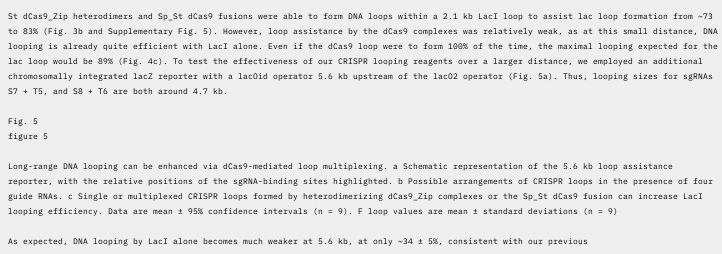St dCas9_Zip heterodimers and Sp_St dCas9 fusions were able to form DNA loops within a 2.1 kb LacI loop to assist lac loop formation from ~73 to 83% (Fig. 3b and Supplementary Fig. 5). However, loop assistance by the dCas9 complexes was relatively weak, as at this small distance, DNA looping is already quite efficient with LacI alone. Even if the dCas9 loop were to form 100% of the time, the maximal looping expected for the lac loop would be 89% (Fig. 4c). To test the effectiveness of our CRISPR looping reagents over a larger distance, we employed an additional chromosomally integrated lacZ reporter with a lacOid operator 5.6 kb upstream of the lacO2 operator (Fig. 5a). Thus, looping sizes for sgRNAs S7 + T5, and S8 + T6 are both around 4.7 kb.

Fig. 5
figure 5

Long-range DNA looping can be enhanced via dCas9-mediated loop multiplexing. a Schematic representation of the 5.6 kb loop assistance reporter, with the relative positions of the sgRNA-binding sites highlighted. b Possible arrangements of CRISPR loops in the presence of four guide RNAs. c Single or multiplexed CRISPR loops formed by heterodimerizing dCas9_Zip complexes or the Sp_St dCas9 fusion can increase LacI looping efficiency. Data are mean ± 95% confidence intervals (n = 9). F loop values are mean ± standard deviations (n = 9)

As expected, DNA looping by LacI alone becomes much weaker at 5.6 kb, at only ~34 ± 5%, consistent with our previous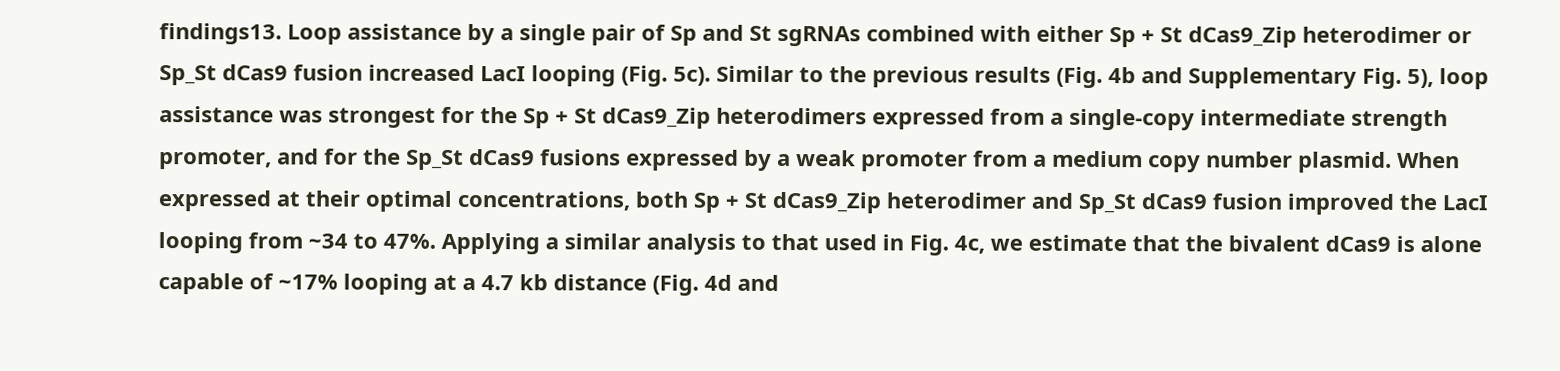findings13. Loop assistance by a single pair of Sp and St sgRNAs combined with either Sp + St dCas9_Zip heterodimer or Sp_St dCas9 fusion increased LacI looping (Fig. 5c). Similar to the previous results (Fig. 4b and Supplementary Fig. 5), loop assistance was strongest for the Sp + St dCas9_Zip heterodimers expressed from a single-copy intermediate strength promoter, and for the Sp_St dCas9 fusions expressed by a weak promoter from a medium copy number plasmid. When expressed at their optimal concentrations, both Sp + St dCas9_Zip heterodimer and Sp_St dCas9 fusion improved the LacI looping from ~34 to 47%. Applying a similar analysis to that used in Fig. 4c, we estimate that the bivalent dCas9 is alone capable of ~17% looping at a 4.7 kb distance (Fig. 4d and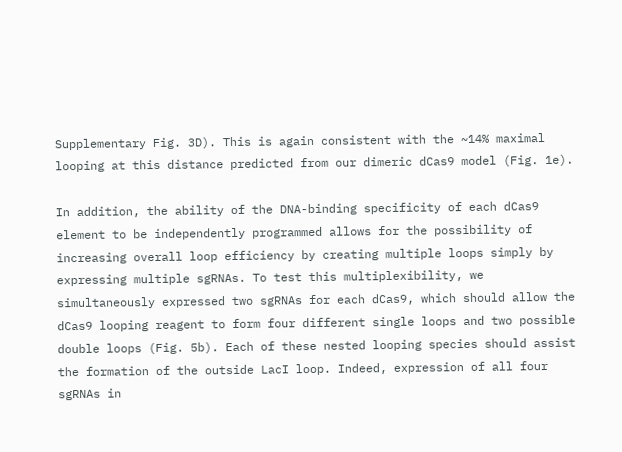Supplementary Fig. 3D). This is again consistent with the ~14% maximal looping at this distance predicted from our dimeric dCas9 model (Fig. 1e).

In addition, the ability of the DNA-binding specificity of each dCas9 element to be independently programmed allows for the possibility of increasing overall loop efficiency by creating multiple loops simply by expressing multiple sgRNAs. To test this multiplexibility, we simultaneously expressed two sgRNAs for each dCas9, which should allow the dCas9 looping reagent to form four different single loops and two possible double loops (Fig. 5b). Each of these nested looping species should assist the formation of the outside LacI loop. Indeed, expression of all four sgRNAs in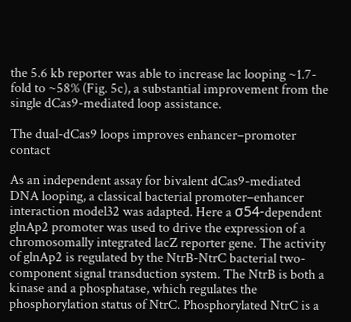the 5.6 kb reporter was able to increase lac looping ~1.7-fold to ~58% (Fig. 5c), a substantial improvement from the single dCas9-mediated loop assistance.

The dual-dCas9 loops improves enhancer–promoter contact

As an independent assay for bivalent dCas9-mediated DNA looping, a classical bacterial promoter–enhancer interaction model32 was adapted. Here a σ54-dependent glnAp2 promoter was used to drive the expression of a chromosomally integrated lacZ reporter gene. The activity of glnAp2 is regulated by the NtrB-NtrC bacterial two-component signal transduction system. The NtrB is both a kinase and a phosphatase, which regulates the phosphorylation status of NtrC. Phosphorylated NtrC is a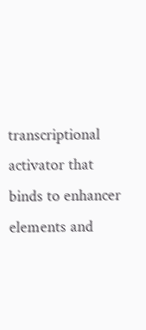transcriptional activator that binds to enhancer elements and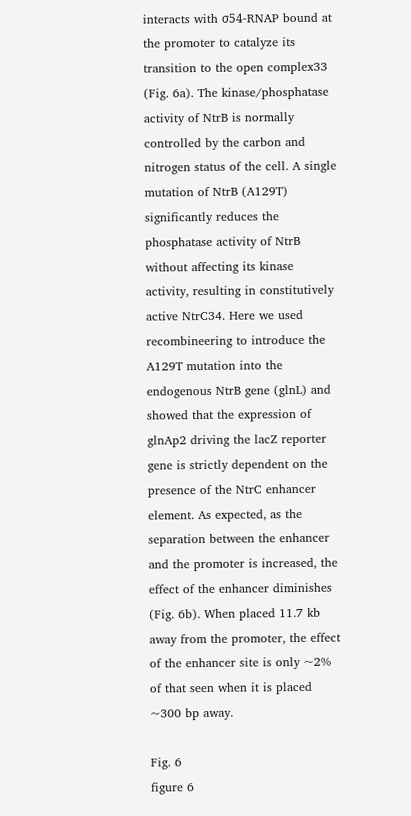interacts with σ54-RNAP bound at the promoter to catalyze its transition to the open complex33 (Fig. 6a). The kinase/phosphatase activity of NtrB is normally controlled by the carbon and nitrogen status of the cell. A single mutation of NtrB (A129T) significantly reduces the phosphatase activity of NtrB without affecting its kinase activity, resulting in constitutively active NtrC34. Here we used recombineering to introduce the A129T mutation into the endogenous NtrB gene (glnL) and showed that the expression of glnAp2 driving the lacZ reporter gene is strictly dependent on the presence of the NtrC enhancer element. As expected, as the separation between the enhancer and the promoter is increased, the effect of the enhancer diminishes (Fig. 6b). When placed 11.7 kb away from the promoter, the effect of the enhancer site is only ~2% of that seen when it is placed ~300 bp away.

Fig. 6
figure 6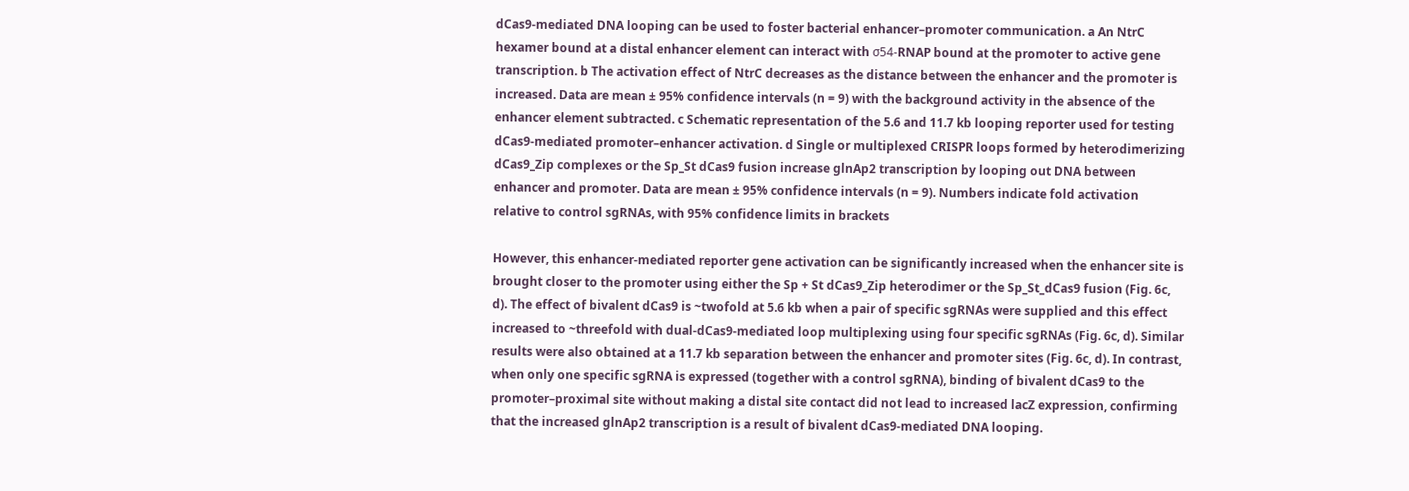dCas9-mediated DNA looping can be used to foster bacterial enhancer–promoter communication. a An NtrC hexamer bound at a distal enhancer element can interact with σ54-RNAP bound at the promoter to active gene transcription. b The activation effect of NtrC decreases as the distance between the enhancer and the promoter is increased. Data are mean ± 95% confidence intervals (n = 9) with the background activity in the absence of the enhancer element subtracted. c Schematic representation of the 5.6 and 11.7 kb looping reporter used for testing dCas9-mediated promoter–enhancer activation. d Single or multiplexed CRISPR loops formed by heterodimerizing dCas9_Zip complexes or the Sp_St dCas9 fusion increase glnAp2 transcription by looping out DNA between enhancer and promoter. Data are mean ± 95% confidence intervals (n = 9). Numbers indicate fold activation relative to control sgRNAs, with 95% confidence limits in brackets

However, this enhancer-mediated reporter gene activation can be significantly increased when the enhancer site is brought closer to the promoter using either the Sp + St dCas9_Zip heterodimer or the Sp_St_dCas9 fusion (Fig. 6c, d). The effect of bivalent dCas9 is ~twofold at 5.6 kb when a pair of specific sgRNAs were supplied and this effect increased to ~threefold with dual-dCas9-mediated loop multiplexing using four specific sgRNAs (Fig. 6c, d). Similar results were also obtained at a 11.7 kb separation between the enhancer and promoter sites (Fig. 6c, d). In contrast, when only one specific sgRNA is expressed (together with a control sgRNA), binding of bivalent dCas9 to the promoter–proximal site without making a distal site contact did not lead to increased lacZ expression, confirming that the increased glnAp2 transcription is a result of bivalent dCas9-mediated DNA looping.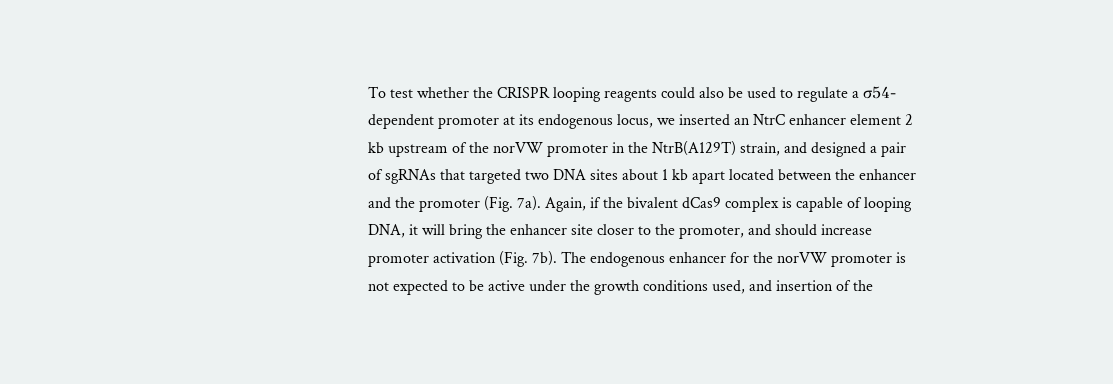To test whether the CRISPR looping reagents could also be used to regulate a σ54-dependent promoter at its endogenous locus, we inserted an NtrC enhancer element 2 kb upstream of the norVW promoter in the NtrB(A129T) strain, and designed a pair of sgRNAs that targeted two DNA sites about 1 kb apart located between the enhancer and the promoter (Fig. 7a). Again, if the bivalent dCas9 complex is capable of looping DNA, it will bring the enhancer site closer to the promoter, and should increase promoter activation (Fig. 7b). The endogenous enhancer for the norVW promoter is not expected to be active under the growth conditions used, and insertion of the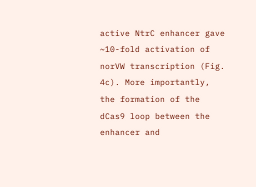active NtrC enhancer gave ~10-fold activation of norVW transcription (Fig. 4c). More importantly, the formation of the dCas9 loop between the enhancer and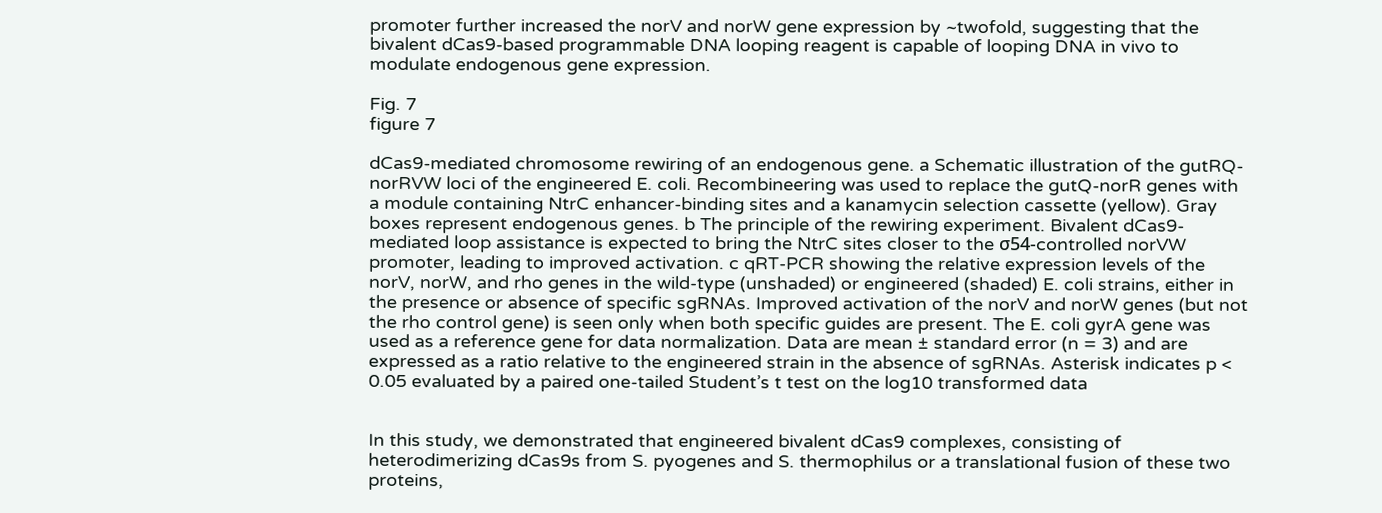promoter further increased the norV and norW gene expression by ~twofold, suggesting that the bivalent dCas9-based programmable DNA looping reagent is capable of looping DNA in vivo to modulate endogenous gene expression.

Fig. 7
figure 7

dCas9-mediated chromosome rewiring of an endogenous gene. a Schematic illustration of the gutRQ-norRVW loci of the engineered E. coli. Recombineering was used to replace the gutQ-norR genes with a module containing NtrC enhancer-binding sites and a kanamycin selection cassette (yellow). Gray boxes represent endogenous genes. b The principle of the rewiring experiment. Bivalent dCas9-mediated loop assistance is expected to bring the NtrC sites closer to the σ54-controlled norVW promoter, leading to improved activation. c qRT-PCR showing the relative expression levels of the norV, norW, and rho genes in the wild-type (unshaded) or engineered (shaded) E. coli strains, either in the presence or absence of specific sgRNAs. Improved activation of the norV and norW genes (but not the rho control gene) is seen only when both specific guides are present. The E. coli gyrA gene was used as a reference gene for data normalization. Data are mean ± standard error (n = 3) and are expressed as a ratio relative to the engineered strain in the absence of sgRNAs. Asterisk indicates p < 0.05 evaluated by a paired one-tailed Student’s t test on the log10 transformed data


In this study, we demonstrated that engineered bivalent dCas9 complexes, consisting of heterodimerizing dCas9s from S. pyogenes and S. thermophilus or a translational fusion of these two proteins,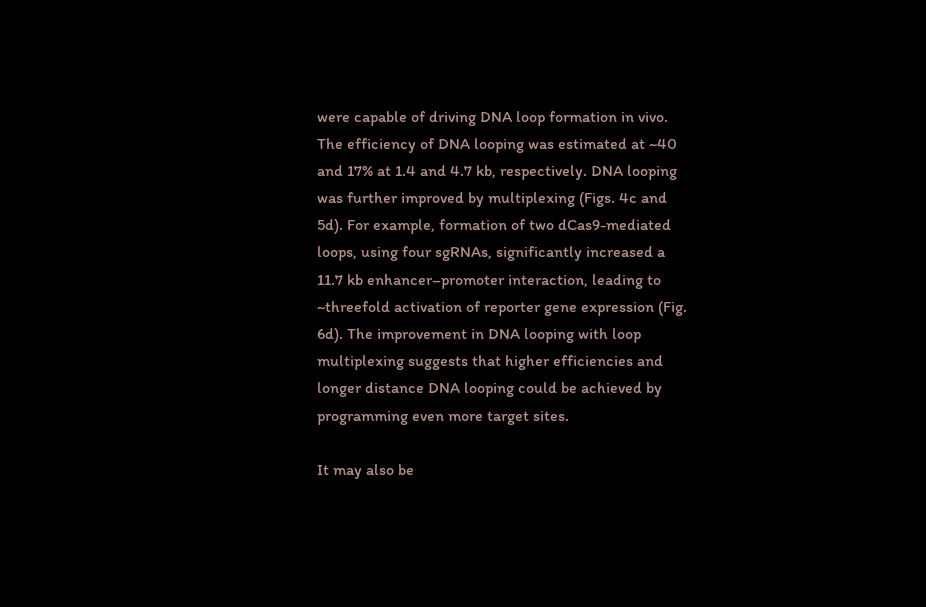were capable of driving DNA loop formation in vivo. The efficiency of DNA looping was estimated at ~40 and 17% at 1.4 and 4.7 kb, respectively. DNA looping was further improved by multiplexing (Figs. 4c and 5d). For example, formation of two dCas9-mediated loops, using four sgRNAs, significantly increased a 11.7 kb enhancer–promoter interaction, leading to ~threefold activation of reporter gene expression (Fig. 6d). The improvement in DNA looping with loop multiplexing suggests that higher efficiencies and longer distance DNA looping could be achieved by programming even more target sites.

It may also be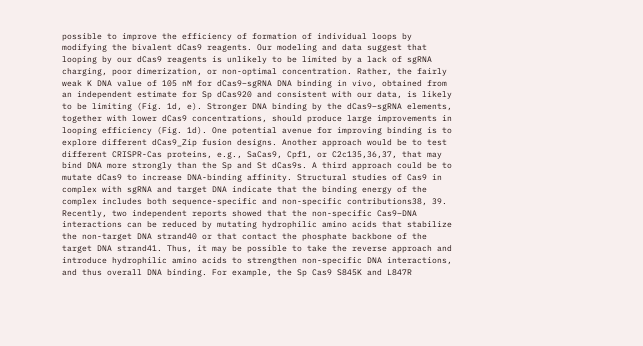possible to improve the efficiency of formation of individual loops by modifying the bivalent dCas9 reagents. Our modeling and data suggest that looping by our dCas9 reagents is unlikely to be limited by a lack of sgRNA charging, poor dimerization, or non-optimal concentration. Rather, the fairly weak K DNA value of 105 nM for dCas9–sgRNA DNA binding in vivo, obtained from an independent estimate for Sp dCas920 and consistent with our data, is likely to be limiting (Fig. 1d, e). Stronger DNA binding by the dCas9–sgRNA elements, together with lower dCas9 concentrations, should produce large improvements in looping efficiency (Fig. 1d). One potential avenue for improving binding is to explore different dCas9_Zip fusion designs. Another approach would be to test different CRISPR-Cas proteins, e.g., SaCas9, Cpf1, or C2c135,36,37, that may bind DNA more strongly than the Sp and St dCas9s. A third approach could be to mutate dCas9 to increase DNA-binding affinity. Structural studies of Cas9 in complex with sgRNA and target DNA indicate that the binding energy of the complex includes both sequence-specific and non-specific contributions38, 39. Recently, two independent reports showed that the non-specific Cas9–DNA interactions can be reduced by mutating hydrophilic amino acids that stabilize the non-target DNA strand40 or that contact the phosphate backbone of the target DNA strand41. Thus, it may be possible to take the reverse approach and introduce hydrophilic amino acids to strengthen non-specific DNA interactions, and thus overall DNA binding. For example, the Sp Cas9 S845K and L847R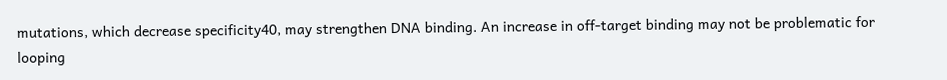mutations, which decrease specificity40, may strengthen DNA binding. An increase in off-target binding may not be problematic for looping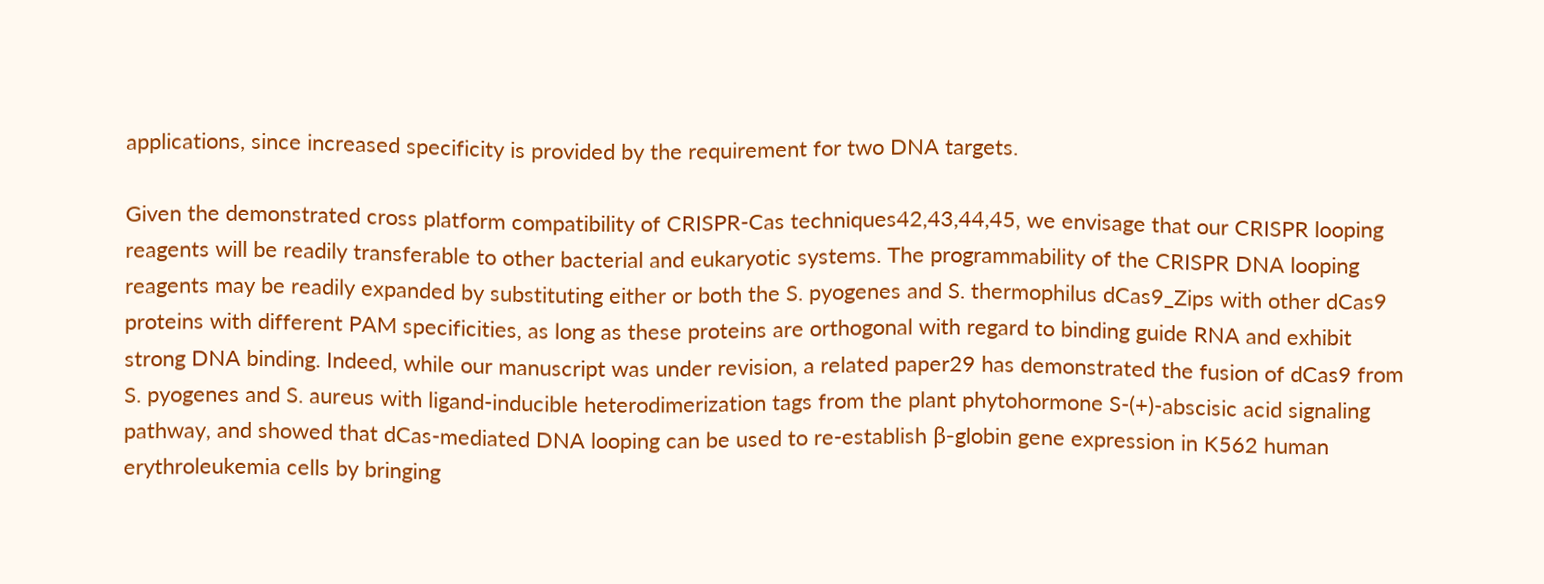applications, since increased specificity is provided by the requirement for two DNA targets.

Given the demonstrated cross platform compatibility of CRISPR-Cas techniques42,43,44,45, we envisage that our CRISPR looping reagents will be readily transferable to other bacterial and eukaryotic systems. The programmability of the CRISPR DNA looping reagents may be readily expanded by substituting either or both the S. pyogenes and S. thermophilus dCas9_Zips with other dCas9 proteins with different PAM specificities, as long as these proteins are orthogonal with regard to binding guide RNA and exhibit strong DNA binding. Indeed, while our manuscript was under revision, a related paper29 has demonstrated the fusion of dCas9 from S. pyogenes and S. aureus with ligand-inducible heterodimerization tags from the plant phytohormone S-(+)-abscisic acid signaling pathway, and showed that dCas-mediated DNA looping can be used to re-establish β-globin gene expression in K562 human erythroleukemia cells by bringing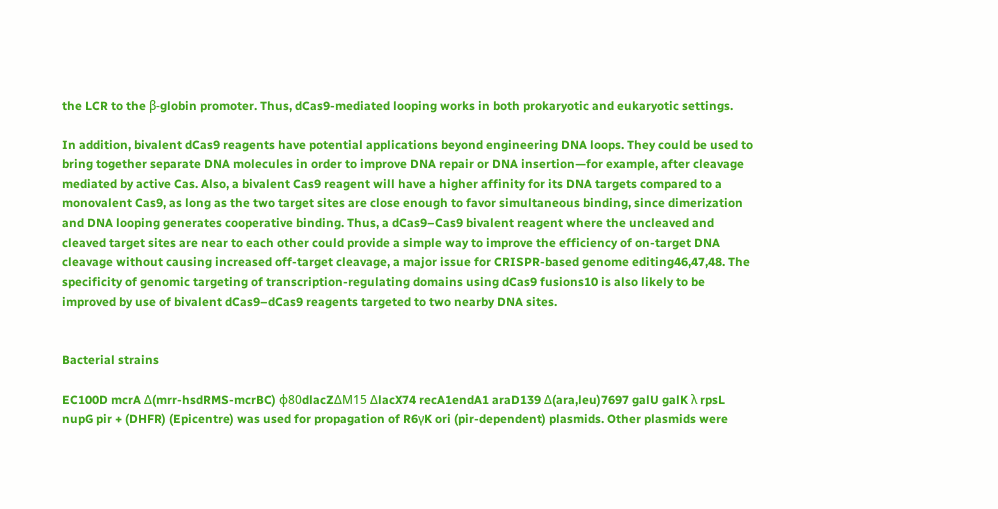the LCR to the β-globin promoter. Thus, dCas9-mediated looping works in both prokaryotic and eukaryotic settings.

In addition, bivalent dCas9 reagents have potential applications beyond engineering DNA loops. They could be used to bring together separate DNA molecules in order to improve DNA repair or DNA insertion—for example, after cleavage mediated by active Cas. Also, a bivalent Cas9 reagent will have a higher affinity for its DNA targets compared to a monovalent Cas9, as long as the two target sites are close enough to favor simultaneous binding, since dimerization and DNA looping generates cooperative binding. Thus, a dCas9–Cas9 bivalent reagent where the uncleaved and cleaved target sites are near to each other could provide a simple way to improve the efficiency of on-target DNA cleavage without causing increased off-target cleavage, a major issue for CRISPR-based genome editing46,47,48. The specificity of genomic targeting of transcription-regulating domains using dCas9 fusions10 is also likely to be improved by use of bivalent dCas9–dCas9 reagents targeted to two nearby DNA sites.


Bacterial strains

EC100D mcrA Δ(mrr-hsdRMS-mcrBC) φ80dlacZΔM15 ΔlacX74 recA1endA1 araD139 Δ(ara,leu)7697 galU galK λ rpsL nupG pir + (DHFR) (Epicentre) was used for propagation of R6γK ori (pir-dependent) plasmids. Other plasmids were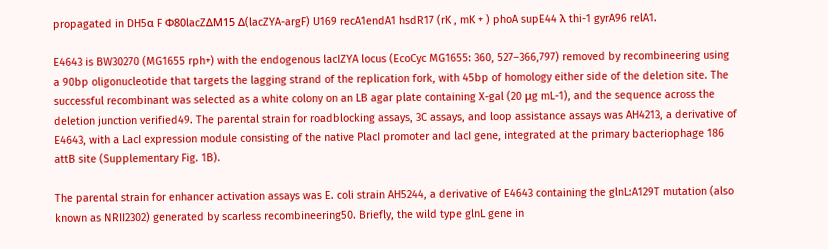propagated in DH5α F Φ80lacZΔM15 Δ(lacZYA-argF) U169 recA1endA1 hsdR17 (rK , mK + ) phoA supE44 λ thi-1 gyrA96 relA1.

E4643 is BW30270 (MG1655 rph+) with the endogenous lacIZYA locus (EcoCyc MG1655: 360, 527–366,797) removed by recombineering using a 90bp oligonucleotide that targets the lagging strand of the replication fork, with 45bp of homology either side of the deletion site. The successful recombinant was selected as a white colony on an LB agar plate containing X-gal (20 μg mL-1), and the sequence across the deletion junction verified49. The parental strain for roadblocking assays, 3C assays, and loop assistance assays was AH4213, a derivative of E4643, with a LacI expression module consisting of the native PlacI promoter and lacI gene, integrated at the primary bacteriophage 186 attB site (Supplementary Fig. 1B).

The parental strain for enhancer activation assays was E. coli strain AH5244, a derivative of E4643 containing the glnL:A129T mutation (also known as NRII2302) generated by scarless recombineering50. Briefly, the wild type glnL gene in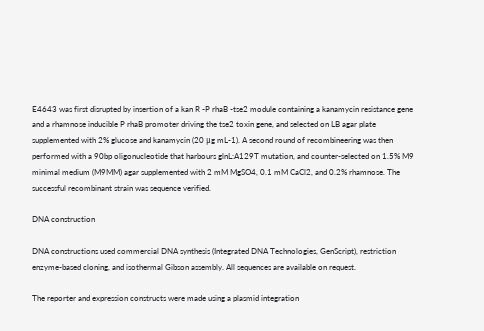E4643 was first disrupted by insertion of a kan R -P rhaB -tse2 module containing a kanamycin resistance gene and a rhamnose inducible P rhaB promoter driving the tse2 toxin gene, and selected on LB agar plate supplemented with 2% glucose and kanamycin (20 μg mL-1). A second round of recombineering was then performed with a 90bp oligonucleotide that harbours glnL:A129T mutation, and counter-selected on 1.5% M9 minimal medium (M9MM) agar supplemented with 2 mM MgSO4, 0.1 mM CaCl2, and 0.2% rhamnose. The successful recombinant strain was sequence verified.

DNA construction

DNA constructions used commercial DNA synthesis (Integrated DNA Technologies, GenScript), restriction enzyme-based cloning, and isothermal Gibson assembly. All sequences are available on request.

The reporter and expression constructs were made using a plasmid integration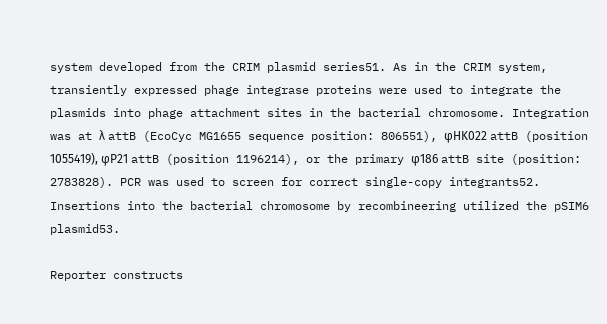system developed from the CRIM plasmid series51. As in the CRIM system, transiently expressed phage integrase proteins were used to integrate the plasmids into phage attachment sites in the bacterial chromosome. Integration was at λ attB (EcoCyc MG1655 sequence position: 806551), φHK022 attB (position 1055419), φP21 attB (position 1196214), or the primary φ186 attB site (position: 2783828). PCR was used to screen for correct single-copy integrants52. Insertions into the bacterial chromosome by recombineering utilized the pSIM6 plasmid53.

Reporter constructs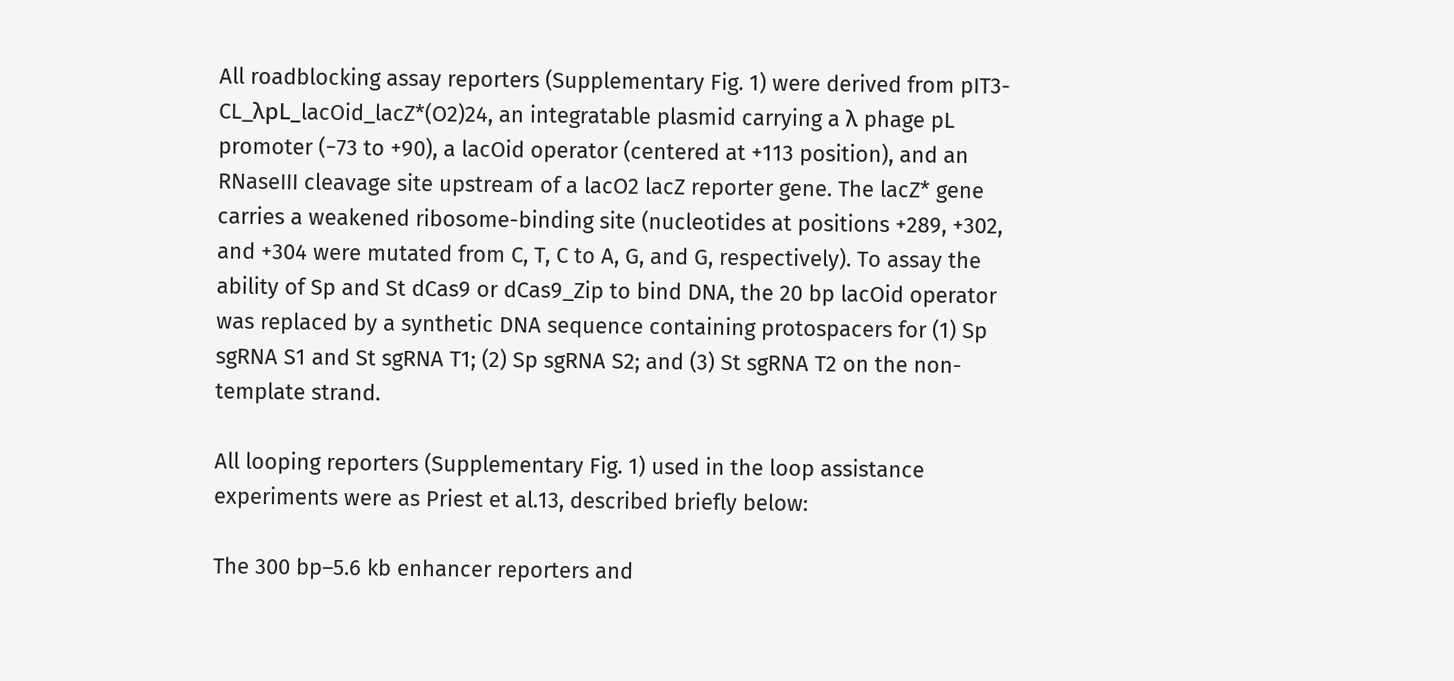All roadblocking assay reporters (Supplementary Fig. 1) were derived from pIT3-CL_λpL_lacOid_lacZ*(O2)24, an integratable plasmid carrying a λ phage pL promoter (−73 to +90), a lacOid operator (centered at +113 position), and an RNaseIII cleavage site upstream of a lacO2 lacZ reporter gene. The lacZ* gene carries a weakened ribosome-binding site (nucleotides at positions +289, +302, and +304 were mutated from C, T, C to A, G, and G, respectively). To assay the ability of Sp and St dCas9 or dCas9_Zip to bind DNA, the 20 bp lacOid operator was replaced by a synthetic DNA sequence containing protospacers for (1) Sp sgRNA S1 and St sgRNA T1; (2) Sp sgRNA S2; and (3) St sgRNA T2 on the non-template strand.

All looping reporters (Supplementary Fig. 1) used in the loop assistance experiments were as Priest et al.13, described briefly below:

The 300 bp–5.6 kb enhancer reporters and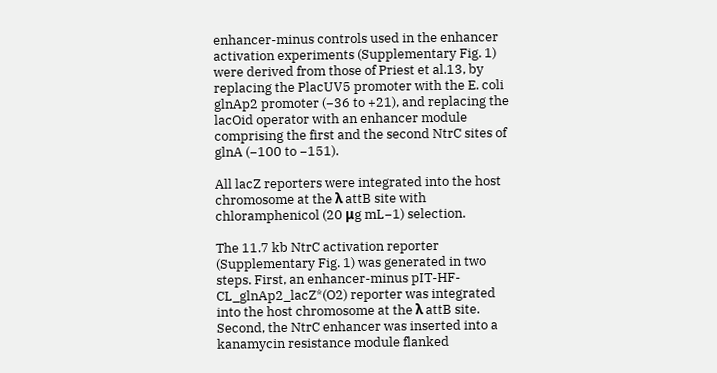enhancer-minus controls used in the enhancer activation experiments (Supplementary Fig. 1) were derived from those of Priest et al.13, by replacing the PlacUV5 promoter with the E. coli glnAp2 promoter (−36 to +21), and replacing the lacOid operator with an enhancer module comprising the first and the second NtrC sites of glnA (−100 to −151).

All lacZ reporters were integrated into the host chromosome at the λ attB site with chloramphenicol (20 μg mL−1) selection.

The 11.7 kb NtrC activation reporter (Supplementary Fig. 1) was generated in two steps. First, an enhancer-minus pIT-HF-CL_glnAp2_lacZ*(O2) reporter was integrated into the host chromosome at the λ attB site. Second, the NtrC enhancer was inserted into a kanamycin resistance module flanked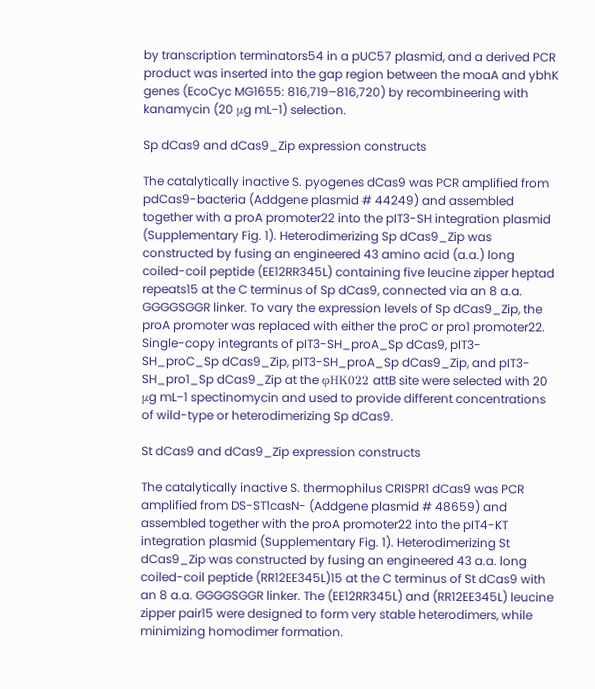by transcription terminators54 in a pUC57 plasmid, and a derived PCR product was inserted into the gap region between the moaA and ybhK genes (EcoCyc MG1655: 816,719–816,720) by recombineering with kanamycin (20 μg mL−1) selection.

Sp dCas9 and dCas9_Zip expression constructs

The catalytically inactive S. pyogenes dCas9 was PCR amplified from pdCas9-bacteria (Addgene plasmid # 44249) and assembled together with a proA promoter22 into the pIT3-SH integration plasmid (Supplementary Fig. 1). Heterodimerizing Sp dCas9_Zip was constructed by fusing an engineered 43 amino acid (a.a.) long coiled-coil peptide (EE12RR345L) containing five leucine zipper heptad repeats15 at the C terminus of Sp dCas9, connected via an 8 a.a. GGGGSGGR linker. To vary the expression levels of Sp dCas9_Zip, the proA promoter was replaced with either the proC or pro1 promoter22. Single-copy integrants of pIT3-SH_proA_Sp dCas9, pIT3-SH_proC_Sp dCas9_Zip, pIT3-SH_proA_Sp dCas9_Zip, and pIT3-SH_pro1_Sp dCas9_Zip at the φHK022 attB site were selected with 20 μg mL−1 spectinomycin and used to provide different concentrations of wild-type or heterodimerizing Sp dCas9.

St dCas9 and dCas9_Zip expression constructs

The catalytically inactive S. thermophilus CRISPR1 dCas9 was PCR amplified from DS-ST1casN- (Addgene plasmid # 48659) and assembled together with the proA promoter22 into the pIT4-KT integration plasmid (Supplementary Fig. 1). Heterodimerizing St dCas9_Zip was constructed by fusing an engineered 43 a.a. long coiled-coil peptide (RR12EE345L)15 at the C terminus of St dCas9 with an 8 a.a. GGGGSGGR linker. The (EE12RR345L) and (RR12EE345L) leucine zipper pair15 were designed to form very stable heterodimers, while minimizing homodimer formation.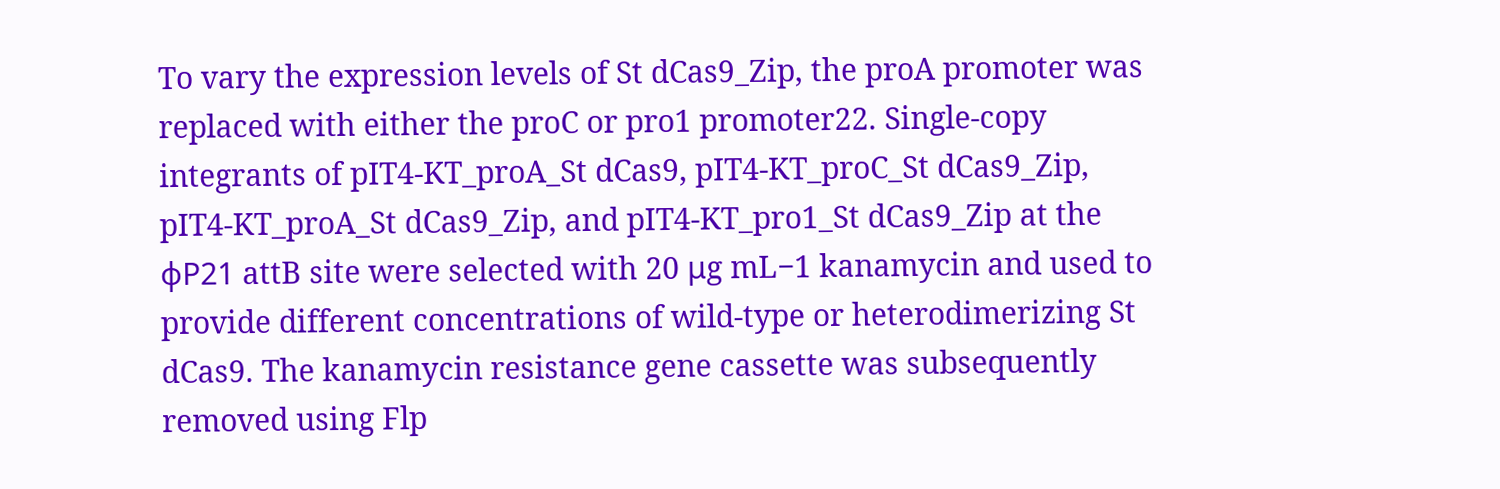To vary the expression levels of St dCas9_Zip, the proA promoter was replaced with either the proC or pro1 promoter22. Single-copy integrants of pIT4-KT_proA_St dCas9, pIT4-KT_proC_St dCas9_Zip, pIT4-KT_proA_St dCas9_Zip, and pIT4-KT_pro1_St dCas9_Zip at the φP21 attB site were selected with 20 μg mL−1 kanamycin and used to provide different concentrations of wild-type or heterodimerizing St dCas9. The kanamycin resistance gene cassette was subsequently removed using Flp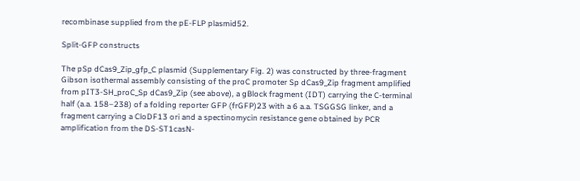recombinase supplied from the pE-FLP plasmid52.

Split-GFP constructs

The pSp dCas9_Zip_gfp_C plasmid (Supplementary Fig. 2) was constructed by three-fragment Gibson isothermal assembly consisting of the proC promoter Sp dCas9_Zip fragment amplified from pIT3-SH_proC_Sp dCas9_Zip (see above), a gBlock fragment (IDT) carrying the C-terminal half (a.a. 158–238) of a folding reporter GFP (frGFP)23 with a 6 a.a. TSGGSG linker, and a fragment carrying a CloDF13 ori and a spectinomycin resistance gene obtained by PCR amplification from the DS-ST1casN-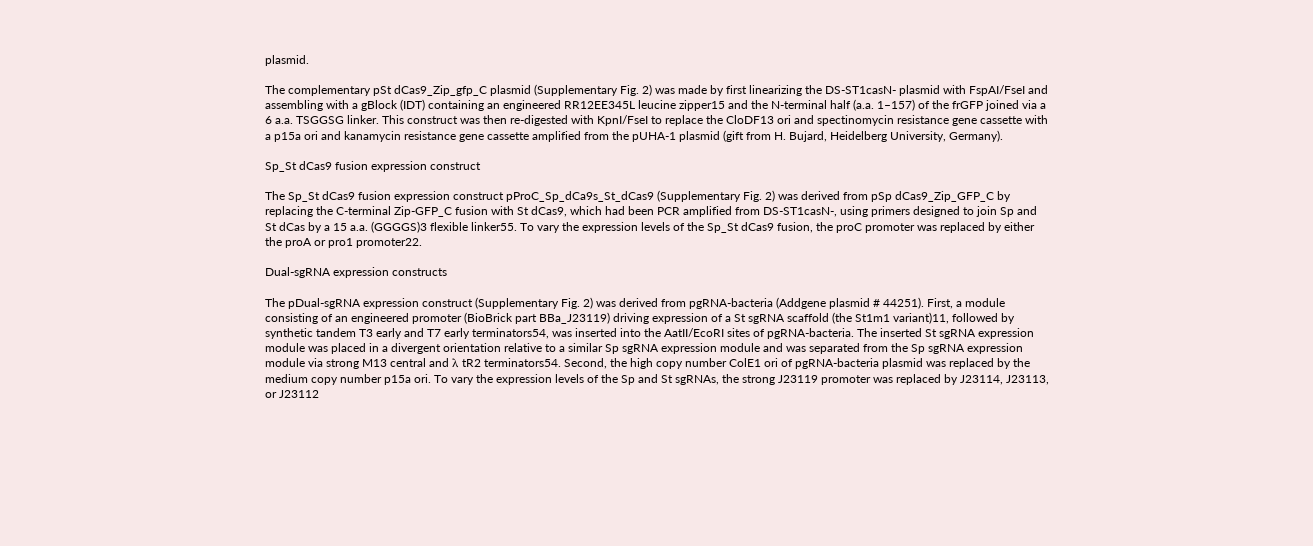plasmid.

The complementary pSt dCas9_Zip_gfp_C plasmid (Supplementary Fig. 2) was made by first linearizing the DS-ST1casN- plasmid with FspAI/FseI and assembling with a gBlock (IDT) containing an engineered RR12EE345L leucine zipper15 and the N-terminal half (a.a. 1–157) of the frGFP joined via a 6 a.a. TSGGSG linker. This construct was then re-digested with KpnI/FseI to replace the CloDF13 ori and spectinomycin resistance gene cassette with a p15a ori and kanamycin resistance gene cassette amplified from the pUHA-1 plasmid (gift from H. Bujard, Heidelberg University, Germany).

Sp_St dCas9 fusion expression construct

The Sp_St dCas9 fusion expression construct pProC_Sp_dCa9s_St_dCas9 (Supplementary Fig. 2) was derived from pSp dCas9_Zip_GFP_C by replacing the C-terminal Zip-GFP_C fusion with St dCas9, which had been PCR amplified from DS-ST1casN-, using primers designed to join Sp and St dCas by a 15 a.a. (GGGGS)3 flexible linker55. To vary the expression levels of the Sp_St dCas9 fusion, the proC promoter was replaced by either the proA or pro1 promoter22.

Dual-sgRNA expression constructs

The pDual-sgRNA expression construct (Supplementary Fig. 2) was derived from pgRNA-bacteria (Addgene plasmid # 44251). First, a module consisting of an engineered promoter (BioBrick part BBa_J23119) driving expression of a St sgRNA scaffold (the St1m1 variant)11, followed by synthetic tandem T3 early and T7 early terminators54, was inserted into the AatII/EcoRI sites of pgRNA-bacteria. The inserted St sgRNA expression module was placed in a divergent orientation relative to a similar Sp sgRNA expression module and was separated from the Sp sgRNA expression module via strong M13 central and λ tR2 terminators54. Second, the high copy number ColE1 ori of pgRNA-bacteria plasmid was replaced by the medium copy number p15a ori. To vary the expression levels of the Sp and St sgRNAs, the strong J23119 promoter was replaced by J23114, J23113, or J23112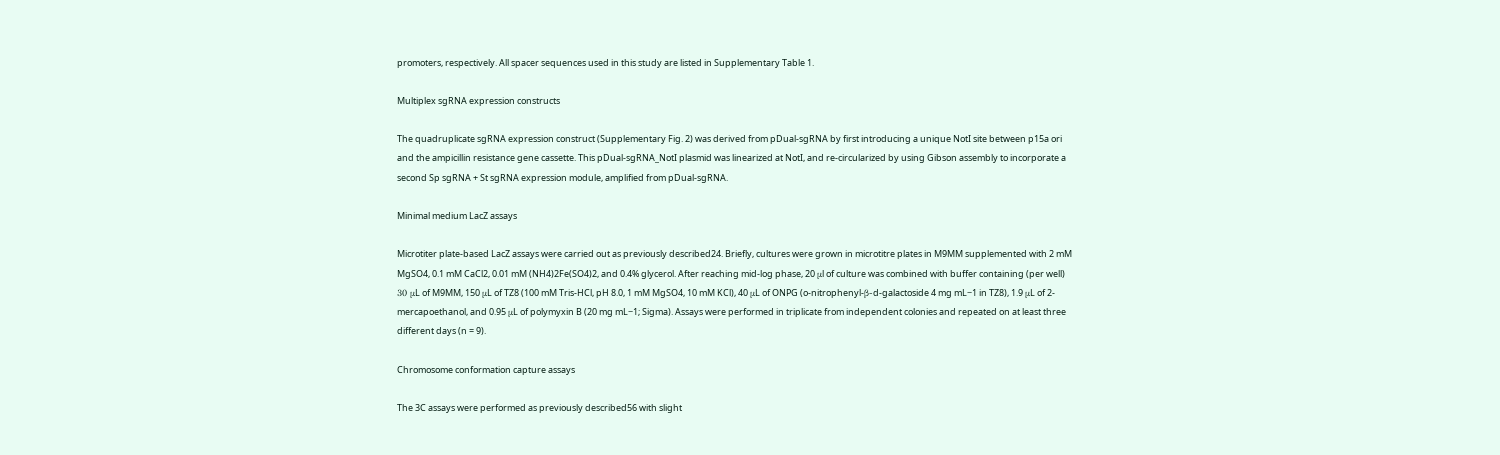promoters, respectively. All spacer sequences used in this study are listed in Supplementary Table 1.

Multiplex sgRNA expression constructs

The quadruplicate sgRNA expression construct (Supplementary Fig. 2) was derived from pDual-sgRNA by first introducing a unique NotI site between p15a ori and the ampicillin resistance gene cassette. This pDual-sgRNA_NotI plasmid was linearized at NotI, and re-circularized by using Gibson assembly to incorporate a second Sp sgRNA + St sgRNA expression module, amplified from pDual-sgRNA.

Minimal medium LacZ assays

Microtiter plate-based LacZ assays were carried out as previously described24. Briefly, cultures were grown in microtitre plates in M9MM supplemented with 2 mM MgSO4, 0.1 mM CaCl2, 0.01 mM (NH4)2Fe(SO4)2, and 0.4% glycerol. After reaching mid-log phase, 20 μl of culture was combined with buffer containing (per well) 30 μL of M9MM, 150 μL of TZ8 (100 mM Tris-HCl, pH 8.0, 1 mM MgSO4, 10 mM KCl), 40 μL of ONPG (o-nitrophenyl-β-d-galactoside 4 mg mL−1 in TZ8), 1.9 μL of 2-mercapoethanol, and 0.95 μL of polymyxin B (20 mg mL−1; Sigma). Assays were performed in triplicate from independent colonies and repeated on at least three different days (n = 9).

Chromosome conformation capture assays

The 3C assays were performed as previously described56 with slight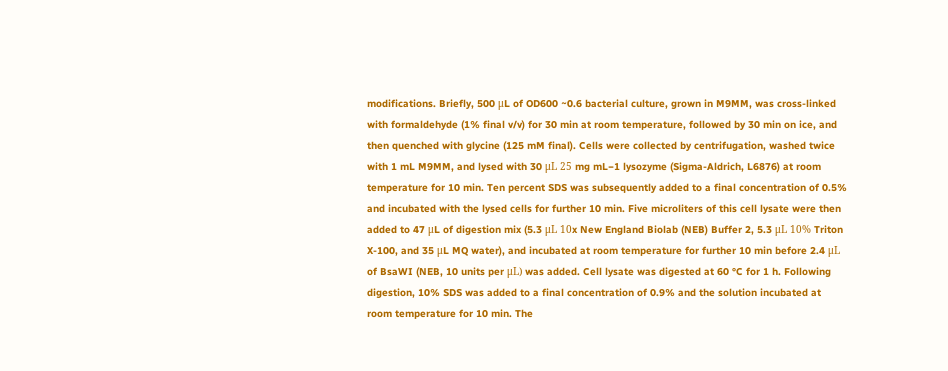modifications. Briefly, 500 μL of OD600 ~0.6 bacterial culture, grown in M9MM, was cross-linked with formaldehyde (1% final v/v) for 30 min at room temperature, followed by 30 min on ice, and then quenched with glycine (125 mM final). Cells were collected by centrifugation, washed twice with 1 mL M9MM, and lysed with 30 μL 25 mg mL−1 lysozyme (Sigma-Aldrich, L6876) at room temperature for 10 min. Ten percent SDS was subsequently added to a final concentration of 0.5% and incubated with the lysed cells for further 10 min. Five microliters of this cell lysate were then added to 47 μL of digestion mix (5.3 μL 10x New England Biolab (NEB) Buffer 2, 5.3 μL 10% Triton X-100, and 35 μL MQ water), and incubated at room temperature for further 10 min before 2.4 μL of BsaWI (NEB, 10 units per μL) was added. Cell lysate was digested at 60 °C for 1 h. Following digestion, 10% SDS was added to a final concentration of 0.9% and the solution incubated at room temperature for 10 min. The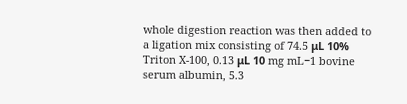whole digestion reaction was then added to a ligation mix consisting of 74.5 μL 10% Triton X-100, 0.13 μL 10 mg mL−1 bovine serum albumin, 5.3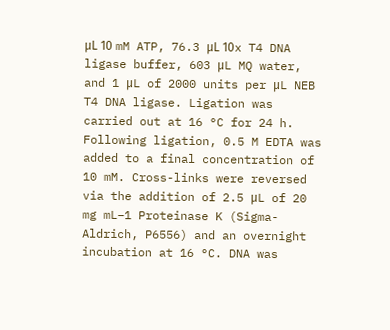μL 10 mM ATP, 76.3 μL 10x T4 DNA ligase buffer, 603 μL MQ water, and 1 μL of 2000 units per μL NEB T4 DNA ligase. Ligation was carried out at 16 °C for 24 h. Following ligation, 0.5 M EDTA was added to a final concentration of 10 mM. Cross-links were reversed via the addition of 2.5 μL of 20 mg mL−1 Proteinase K (Sigma-Aldrich, P6556) and an overnight incubation at 16 °C. DNA was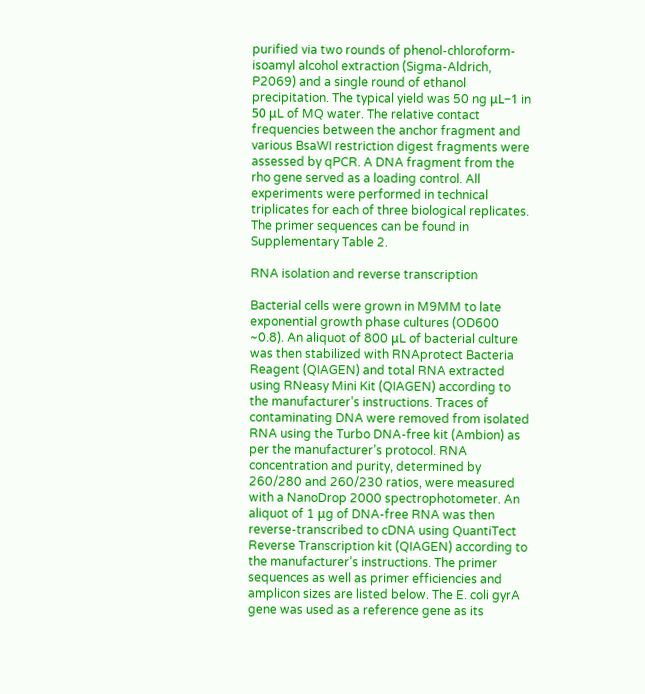purified via two rounds of phenol-chloroform-isoamyl alcohol extraction (Sigma-Aldrich, P2069) and a single round of ethanol precipitation. The typical yield was 50 ng μL−1 in 50 μL of MQ water. The relative contact frequencies between the anchor fragment and various BsaWI restriction digest fragments were assessed by qPCR. A DNA fragment from the rho gene served as a loading control. All experiments were performed in technical triplicates for each of three biological replicates. The primer sequences can be found in Supplementary Table 2.

RNA isolation and reverse transcription

Bacterial cells were grown in M9MM to late exponential growth phase cultures (OD600 ~0.8). An aliquot of 800 μL of bacterial culture was then stabilized with RNAprotect Bacteria Reagent (QIAGEN) and total RNA extracted using RNeasy Mini Kit (QIAGEN) according to the manufacturer’s instructions. Traces of contaminating DNA were removed from isolated RNA using the Turbo DNA-free kit (Ambion) as per the manufacturer’s protocol. RNA concentration and purity, determined by 260/280 and 260/230 ratios, were measured with a NanoDrop 2000 spectrophotometer. An aliquot of 1 μg of DNA-free RNA was then reverse-transcribed to cDNA using QuantiTect Reverse Transcription kit (QIAGEN) according to the manufacturer’s instructions. The primer sequences as well as primer efficiencies and amplicon sizes are listed below. The E. coli gyrA gene was used as a reference gene as its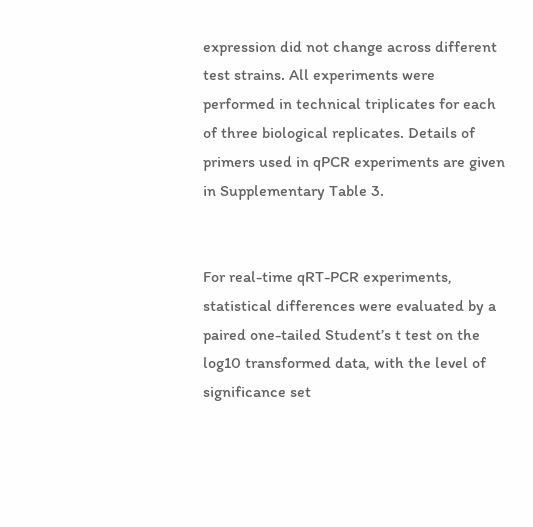expression did not change across different test strains. All experiments were performed in technical triplicates for each of three biological replicates. Details of primers used in qPCR experiments are given in Supplementary Table 3.


For real-time qRT-PCR experiments, statistical differences were evaluated by a paired one-tailed Student’s t test on the log10 transformed data, with the level of significance set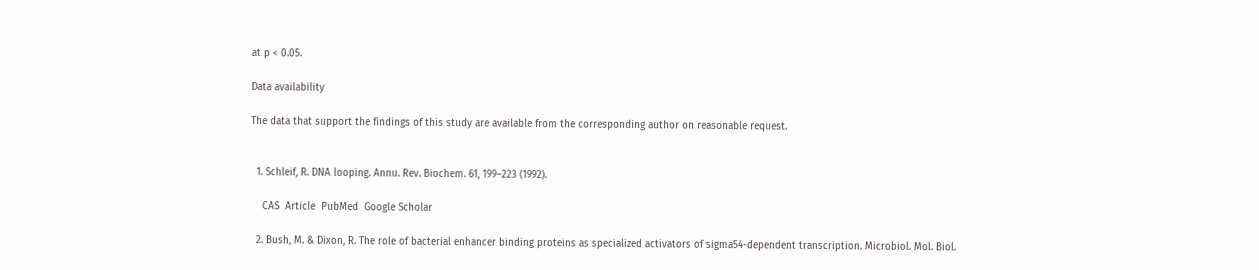at p < 0.05.

Data availability

The data that support the findings of this study are available from the corresponding author on reasonable request.


  1. Schleif, R. DNA looping. Annu. Rev. Biochem. 61, 199–223 (1992).

    CAS  Article  PubMed  Google Scholar

  2. Bush, M. & Dixon, R. The role of bacterial enhancer binding proteins as specialized activators of sigma54-dependent transcription. Microbiol. Mol. Biol.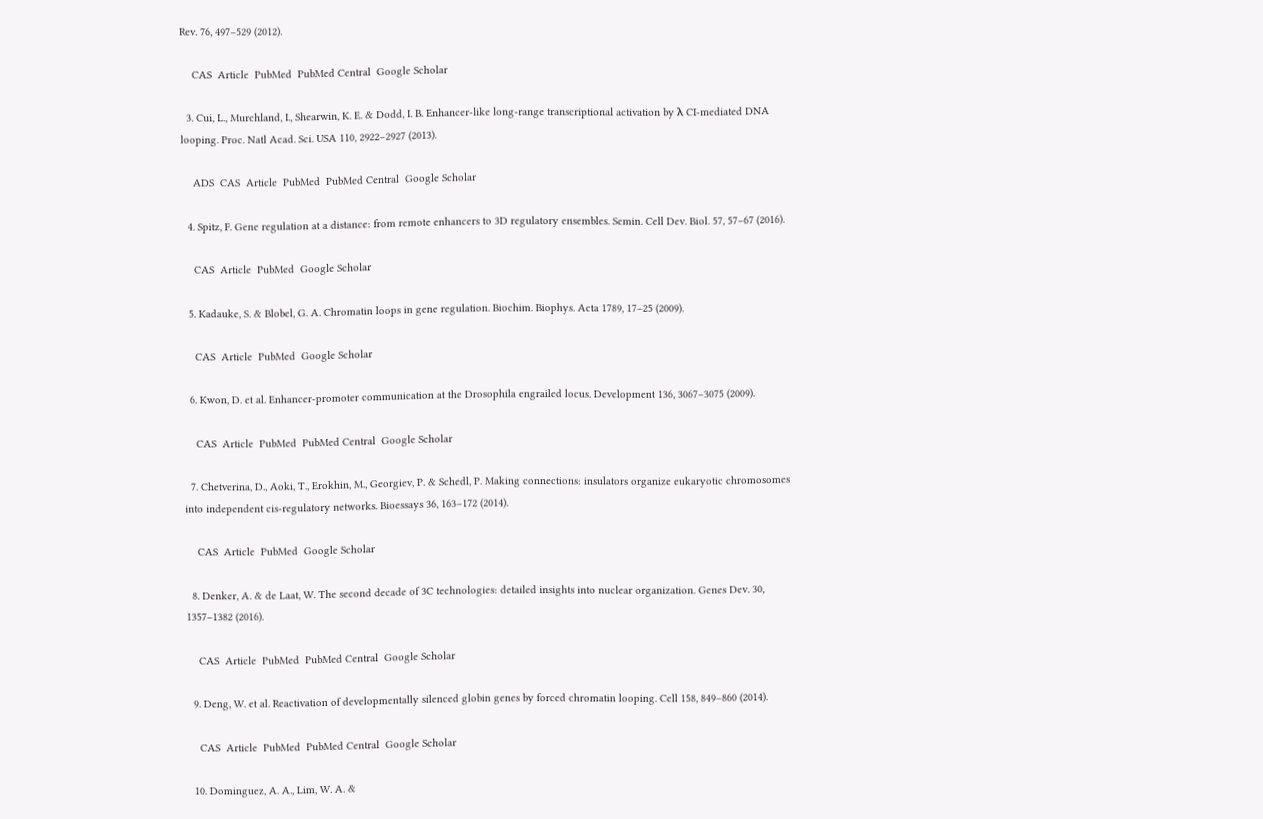Rev. 76, 497–529 (2012).

    CAS  Article  PubMed  PubMed Central  Google Scholar

  3. Cui, L., Murchland, I., Shearwin, K. E. & Dodd, I. B. Enhancer-like long-range transcriptional activation by λ CI-mediated DNA looping. Proc. Natl Acad. Sci. USA 110, 2922–2927 (2013).

    ADS  CAS  Article  PubMed  PubMed Central  Google Scholar

  4. Spitz, F. Gene regulation at a distance: from remote enhancers to 3D regulatory ensembles. Semin. Cell Dev. Biol. 57, 57–67 (2016).

    CAS  Article  PubMed  Google Scholar

  5. Kadauke, S. & Blobel, G. A. Chromatin loops in gene regulation. Biochim. Biophys. Acta 1789, 17–25 (2009).

    CAS  Article  PubMed  Google Scholar

  6. Kwon, D. et al. Enhancer-promoter communication at the Drosophila engrailed locus. Development 136, 3067–3075 (2009).

    CAS  Article  PubMed  PubMed Central  Google Scholar

  7. Chetverina, D., Aoki, T., Erokhin, M., Georgiev, P. & Schedl, P. Making connections: insulators organize eukaryotic chromosomes into independent cis-regulatory networks. Bioessays 36, 163–172 (2014).

    CAS  Article  PubMed  Google Scholar

  8. Denker, A. & de Laat, W. The second decade of 3C technologies: detailed insights into nuclear organization. Genes Dev. 30, 1357–1382 (2016).

    CAS  Article  PubMed  PubMed Central  Google Scholar

  9. Deng, W. et al. Reactivation of developmentally silenced globin genes by forced chromatin looping. Cell 158, 849–860 (2014).

    CAS  Article  PubMed  PubMed Central  Google Scholar

  10. Dominguez, A. A., Lim, W. A. &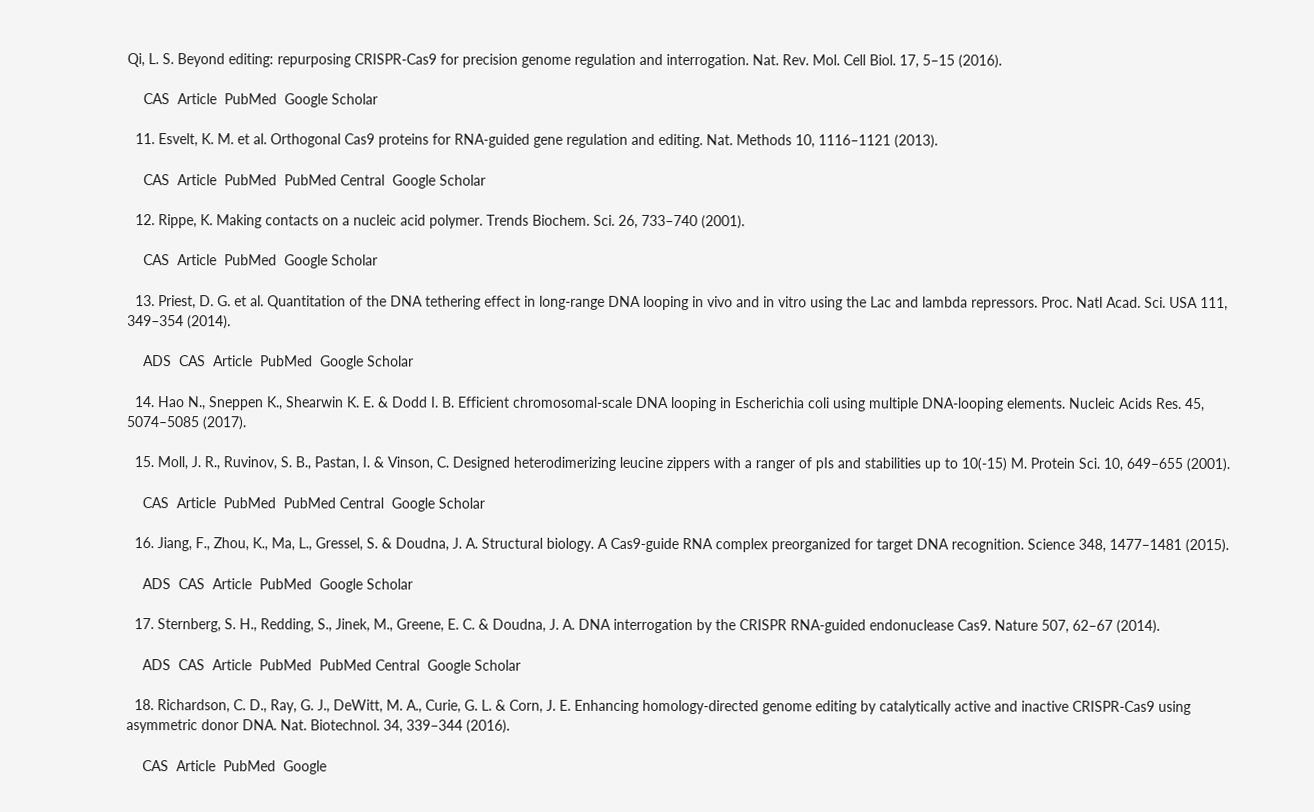Qi, L. S. Beyond editing: repurposing CRISPR-Cas9 for precision genome regulation and interrogation. Nat. Rev. Mol. Cell Biol. 17, 5–15 (2016).

    CAS  Article  PubMed  Google Scholar

  11. Esvelt, K. M. et al. Orthogonal Cas9 proteins for RNA-guided gene regulation and editing. Nat. Methods 10, 1116–1121 (2013).

    CAS  Article  PubMed  PubMed Central  Google Scholar

  12. Rippe, K. Making contacts on a nucleic acid polymer. Trends Biochem. Sci. 26, 733–740 (2001).

    CAS  Article  PubMed  Google Scholar

  13. Priest, D. G. et al. Quantitation of the DNA tethering effect in long-range DNA looping in vivo and in vitro using the Lac and lambda repressors. Proc. Natl Acad. Sci. USA 111, 349–354 (2014).

    ADS  CAS  Article  PubMed  Google Scholar

  14. Hao N., Sneppen K., Shearwin K. E. & Dodd I. B. Efficient chromosomal-scale DNA looping in Escherichia coli using multiple DNA-looping elements. Nucleic Acids Res. 45, 5074–5085 (2017).

  15. Moll, J. R., Ruvinov, S. B., Pastan, I. & Vinson, C. Designed heterodimerizing leucine zippers with a ranger of pIs and stabilities up to 10(-15) M. Protein Sci. 10, 649–655 (2001).

    CAS  Article  PubMed  PubMed Central  Google Scholar

  16. Jiang, F., Zhou, K., Ma, L., Gressel, S. & Doudna, J. A. Structural biology. A Cas9-guide RNA complex preorganized for target DNA recognition. Science 348, 1477–1481 (2015).

    ADS  CAS  Article  PubMed  Google Scholar

  17. Sternberg, S. H., Redding, S., Jinek, M., Greene, E. C. & Doudna, J. A. DNA interrogation by the CRISPR RNA-guided endonuclease Cas9. Nature 507, 62–67 (2014).

    ADS  CAS  Article  PubMed  PubMed Central  Google Scholar

  18. Richardson, C. D., Ray, G. J., DeWitt, M. A., Curie, G. L. & Corn, J. E. Enhancing homology-directed genome editing by catalytically active and inactive CRISPR-Cas9 using asymmetric donor DNA. Nat. Biotechnol. 34, 339–344 (2016).

    CAS  Article  PubMed  Google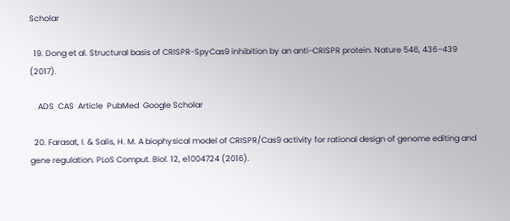Scholar

  19. Dong et al. Structural basis of CRISPR-SpyCas9 inhibition by an anti-CRISPR protein. Nature 546, 436–439 (2017).

    ADS  CAS  Article  PubMed  Google Scholar

  20. Farasat, I. & Salis, H. M. A biophysical model of CRISPR/Cas9 activity for rational design of genome editing and gene regulation. PLoS Comput. Biol. 12, e1004724 (2016).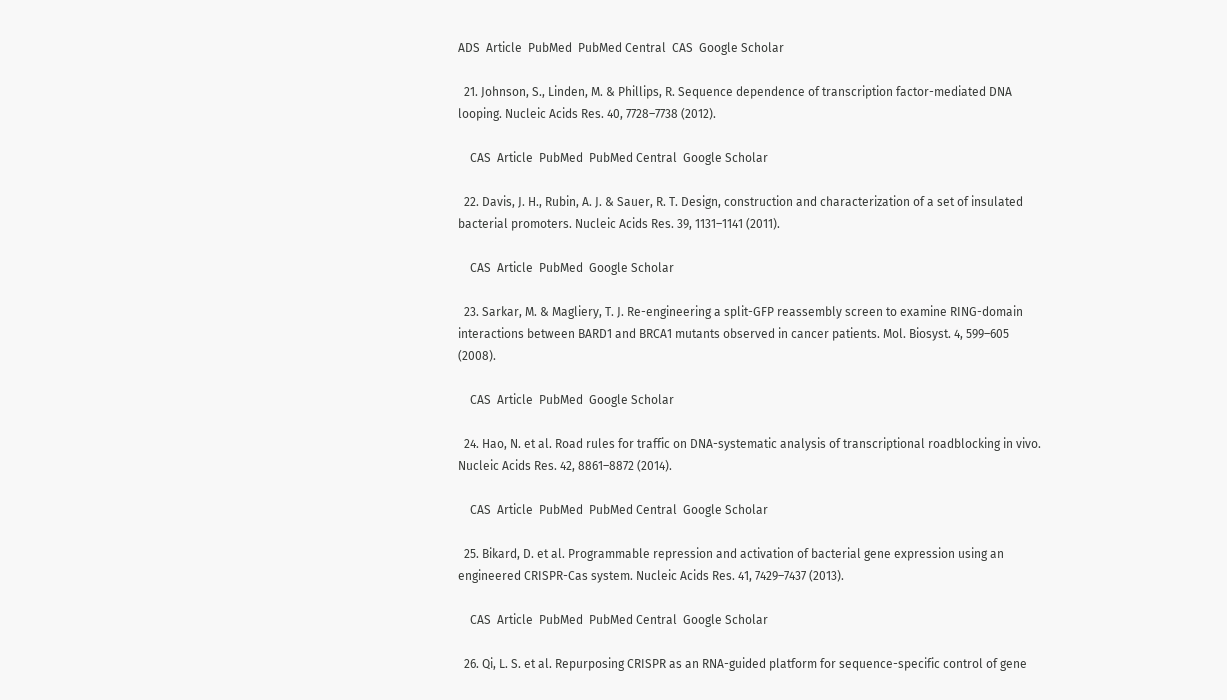ADS  Article  PubMed  PubMed Central  CAS  Google Scholar

  21. Johnson, S., Linden, M. & Phillips, R. Sequence dependence of transcription factor-mediated DNA looping. Nucleic Acids Res. 40, 7728–7738 (2012).

    CAS  Article  PubMed  PubMed Central  Google Scholar

  22. Davis, J. H., Rubin, A. J. & Sauer, R. T. Design, construction and characterization of a set of insulated bacterial promoters. Nucleic Acids Res. 39, 1131–1141 (2011).

    CAS  Article  PubMed  Google Scholar

  23. Sarkar, M. & Magliery, T. J. Re-engineering a split-GFP reassembly screen to examine RING-domain interactions between BARD1 and BRCA1 mutants observed in cancer patients. Mol. Biosyst. 4, 599–605 (2008).

    CAS  Article  PubMed  Google Scholar

  24. Hao, N. et al. Road rules for traffic on DNA-systematic analysis of transcriptional roadblocking in vivo. Nucleic Acids Res. 42, 8861–8872 (2014).

    CAS  Article  PubMed  PubMed Central  Google Scholar

  25. Bikard, D. et al. Programmable repression and activation of bacterial gene expression using an engineered CRISPR-Cas system. Nucleic Acids Res. 41, 7429–7437 (2013).

    CAS  Article  PubMed  PubMed Central  Google Scholar

  26. Qi, L. S. et al. Repurposing CRISPR as an RNA-guided platform for sequence-specific control of gene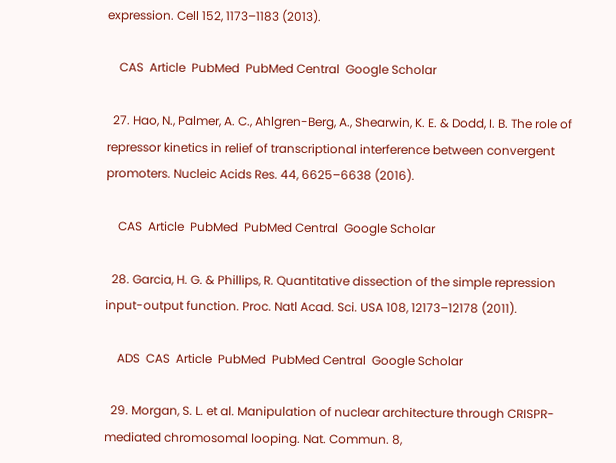expression. Cell 152, 1173–1183 (2013).

    CAS  Article  PubMed  PubMed Central  Google Scholar

  27. Hao, N., Palmer, A. C., Ahlgren-Berg, A., Shearwin, K. E. & Dodd, I. B. The role of repressor kinetics in relief of transcriptional interference between convergent promoters. Nucleic Acids Res. 44, 6625–6638 (2016).

    CAS  Article  PubMed  PubMed Central  Google Scholar

  28. Garcia, H. G. & Phillips, R. Quantitative dissection of the simple repression input-output function. Proc. Natl Acad. Sci. USA 108, 12173–12178 (2011).

    ADS  CAS  Article  PubMed  PubMed Central  Google Scholar

  29. Morgan, S. L. et al. Manipulation of nuclear architecture through CRISPR-mediated chromosomal looping. Nat. Commun. 8,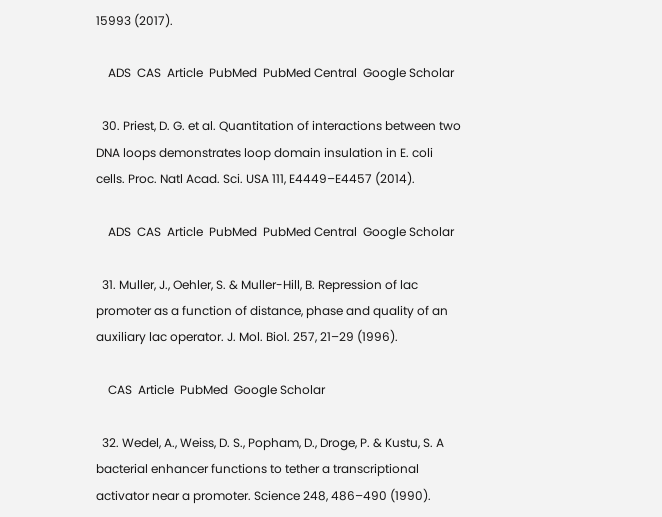15993 (2017).

    ADS  CAS  Article  PubMed  PubMed Central  Google Scholar

  30. Priest, D. G. et al. Quantitation of interactions between two DNA loops demonstrates loop domain insulation in E. coli cells. Proc. Natl Acad. Sci. USA 111, E4449–E4457 (2014).

    ADS  CAS  Article  PubMed  PubMed Central  Google Scholar

  31. Muller, J., Oehler, S. & Muller-Hill, B. Repression of lac promoter as a function of distance, phase and quality of an auxiliary lac operator. J. Mol. Biol. 257, 21–29 (1996).

    CAS  Article  PubMed  Google Scholar

  32. Wedel, A., Weiss, D. S., Popham, D., Droge, P. & Kustu, S. A bacterial enhancer functions to tether a transcriptional activator near a promoter. Science 248, 486–490 (1990).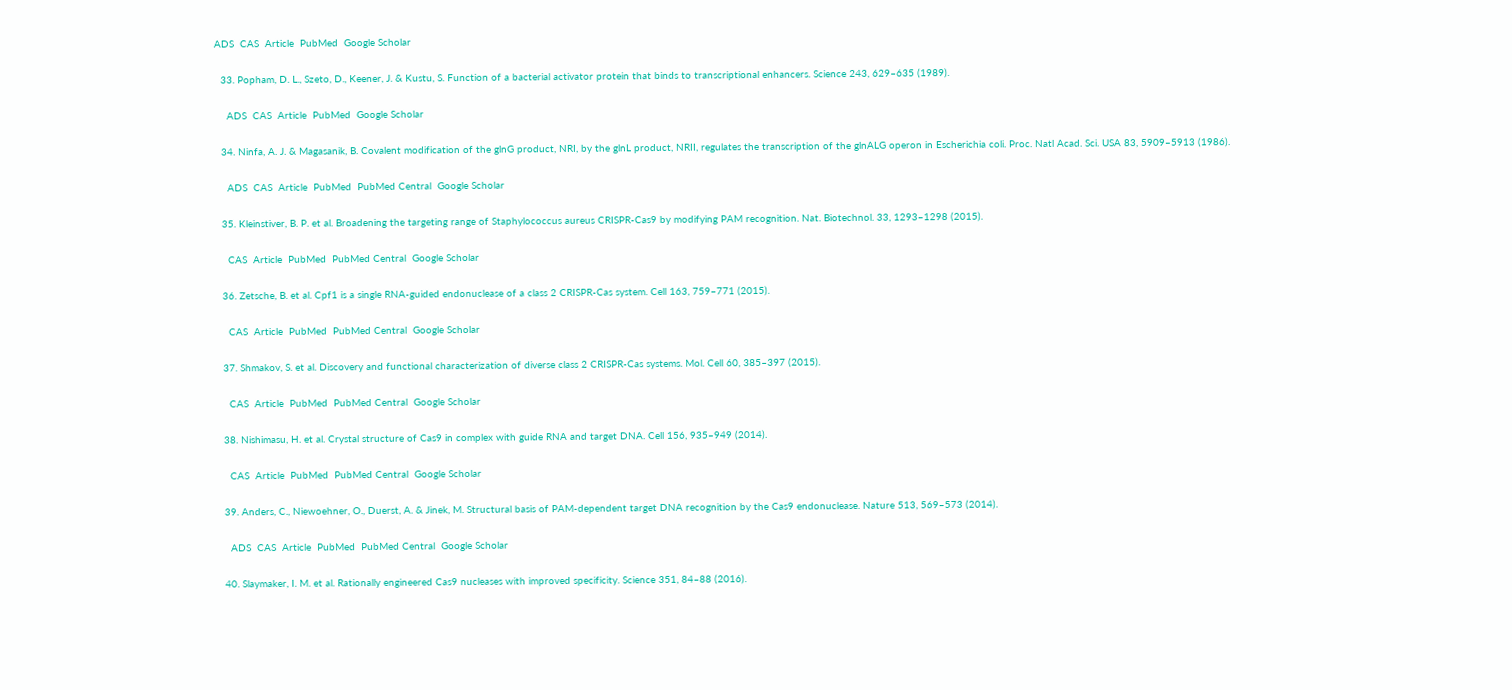ADS  CAS  Article  PubMed  Google Scholar

  33. Popham, D. L., Szeto, D., Keener, J. & Kustu, S. Function of a bacterial activator protein that binds to transcriptional enhancers. Science 243, 629–635 (1989).

    ADS  CAS  Article  PubMed  Google Scholar

  34. Ninfa, A. J. & Magasanik, B. Covalent modification of the glnG product, NRI, by the glnL product, NRII, regulates the transcription of the glnALG operon in Escherichia coli. Proc. Natl Acad. Sci. USA 83, 5909–5913 (1986).

    ADS  CAS  Article  PubMed  PubMed Central  Google Scholar

  35. Kleinstiver, B. P. et al. Broadening the targeting range of Staphylococcus aureus CRISPR-Cas9 by modifying PAM recognition. Nat. Biotechnol. 33, 1293–1298 (2015).

    CAS  Article  PubMed  PubMed Central  Google Scholar

  36. Zetsche, B. et al. Cpf1 is a single RNA-guided endonuclease of a class 2 CRISPR-Cas system. Cell 163, 759–771 (2015).

    CAS  Article  PubMed  PubMed Central  Google Scholar

  37. Shmakov, S. et al. Discovery and functional characterization of diverse class 2 CRISPR-Cas systems. Mol. Cell 60, 385–397 (2015).

    CAS  Article  PubMed  PubMed Central  Google Scholar

  38. Nishimasu, H. et al. Crystal structure of Cas9 in complex with guide RNA and target DNA. Cell 156, 935–949 (2014).

    CAS  Article  PubMed  PubMed Central  Google Scholar

  39. Anders, C., Niewoehner, O., Duerst, A. & Jinek, M. Structural basis of PAM-dependent target DNA recognition by the Cas9 endonuclease. Nature 513, 569–573 (2014).

    ADS  CAS  Article  PubMed  PubMed Central  Google Scholar

  40. Slaymaker, I. M. et al. Rationally engineered Cas9 nucleases with improved specificity. Science 351, 84–88 (2016).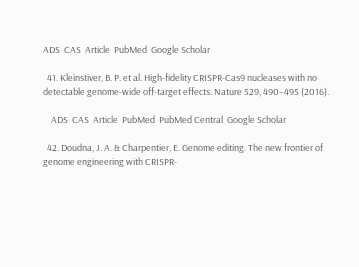ADS  CAS  Article  PubMed  Google Scholar

  41. Kleinstiver, B. P. et al. High-fidelity CRISPR-Cas9 nucleases with no detectable genome-wide off-target effects. Nature 529, 490–495 (2016).

    ADS  CAS  Article  PubMed  PubMed Central  Google Scholar

  42. Doudna, J. A. & Charpentier, E. Genome editing. The new frontier of genome engineering with CRISPR-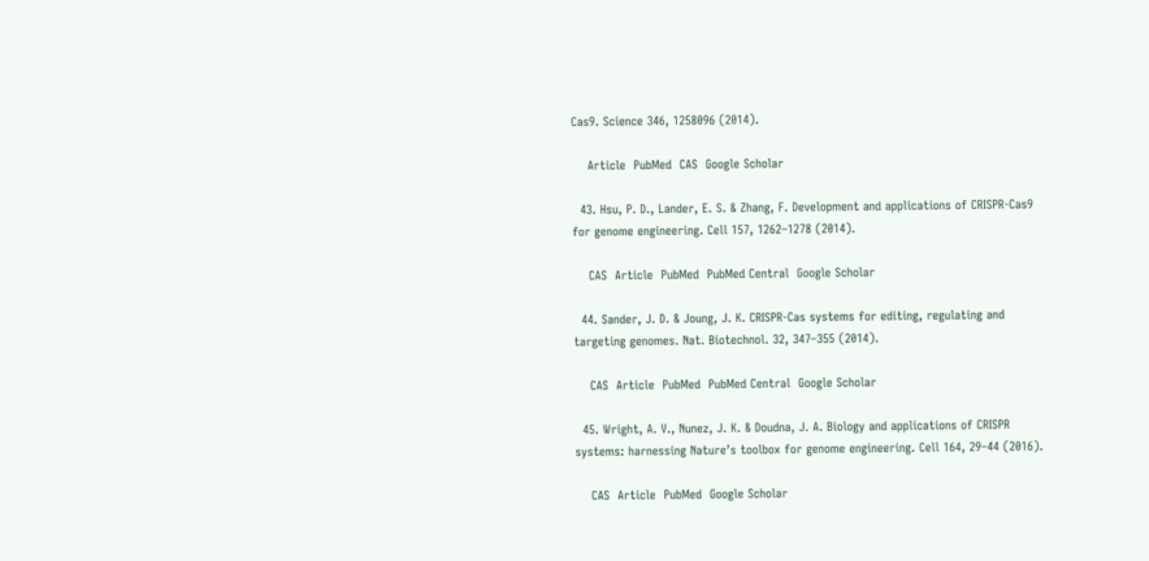Cas9. Science 346, 1258096 (2014).

    Article  PubMed  CAS  Google Scholar

  43. Hsu, P. D., Lander, E. S. & Zhang, F. Development and applications of CRISPR-Cas9 for genome engineering. Cell 157, 1262–1278 (2014).

    CAS  Article  PubMed  PubMed Central  Google Scholar

  44. Sander, J. D. & Joung, J. K. CRISPR-Cas systems for editing, regulating and targeting genomes. Nat. Biotechnol. 32, 347–355 (2014).

    CAS  Article  PubMed  PubMed Central  Google Scholar

  45. Wright, A. V., Nunez, J. K. & Doudna, J. A. Biology and applications of CRISPR systems: harnessing Nature’s toolbox for genome engineering. Cell 164, 29–44 (2016).

    CAS  Article  PubMed  Google Scholar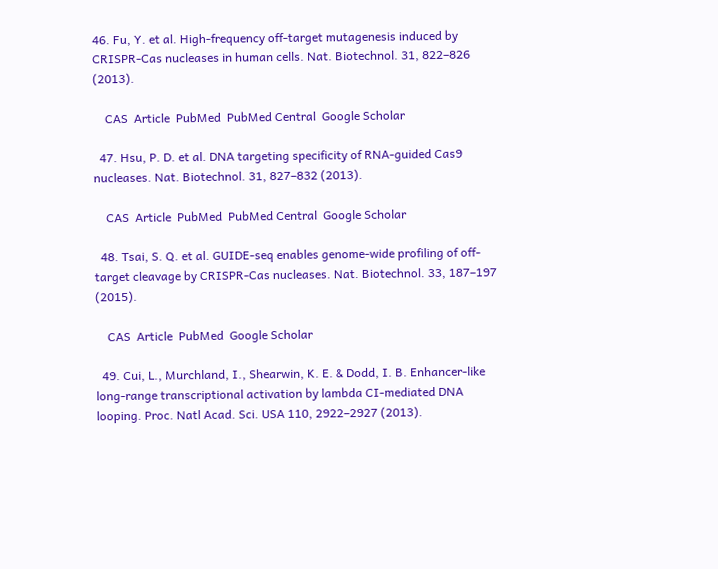46. Fu, Y. et al. High-frequency off-target mutagenesis induced by CRISPR-Cas nucleases in human cells. Nat. Biotechnol. 31, 822–826 (2013).

    CAS  Article  PubMed  PubMed Central  Google Scholar

  47. Hsu, P. D. et al. DNA targeting specificity of RNA-guided Cas9 nucleases. Nat. Biotechnol. 31, 827–832 (2013).

    CAS  Article  PubMed  PubMed Central  Google Scholar

  48. Tsai, S. Q. et al. GUIDE-seq enables genome-wide profiling of off-target cleavage by CRISPR-Cas nucleases. Nat. Biotechnol. 33, 187–197 (2015).

    CAS  Article  PubMed  Google Scholar

  49. Cui, L., Murchland, I., Shearwin, K. E. & Dodd, I. B. Enhancer-like long-range transcriptional activation by lambda CI-mediated DNA looping. Proc. Natl Acad. Sci. USA 110, 2922–2927 (2013).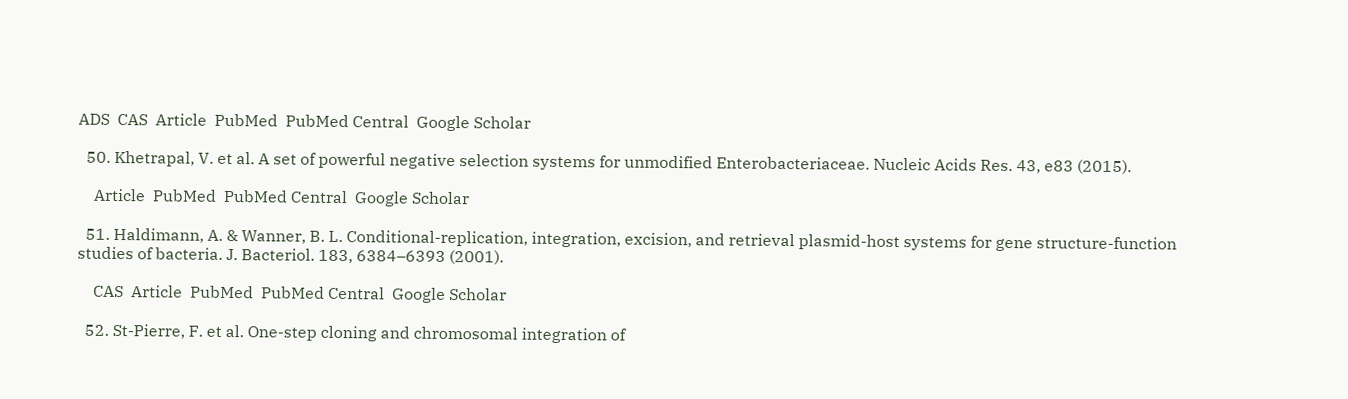ADS  CAS  Article  PubMed  PubMed Central  Google Scholar

  50. Khetrapal, V. et al. A set of powerful negative selection systems for unmodified Enterobacteriaceae. Nucleic Acids Res. 43, e83 (2015).

    Article  PubMed  PubMed Central  Google Scholar

  51. Haldimann, A. & Wanner, B. L. Conditional-replication, integration, excision, and retrieval plasmid-host systems for gene structure-function studies of bacteria. J. Bacteriol. 183, 6384–6393 (2001).

    CAS  Article  PubMed  PubMed Central  Google Scholar

  52. St-Pierre, F. et al. One-step cloning and chromosomal integration of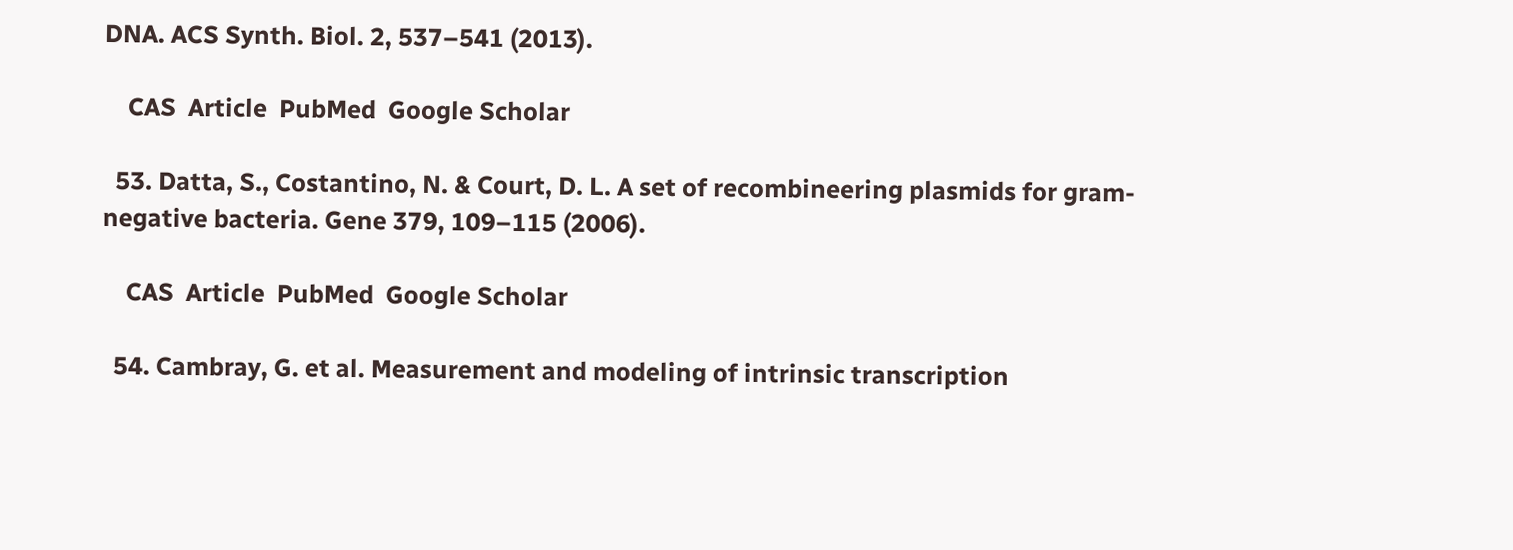DNA. ACS Synth. Biol. 2, 537–541 (2013).

    CAS  Article  PubMed  Google Scholar

  53. Datta, S., Costantino, N. & Court, D. L. A set of recombineering plasmids for gram-negative bacteria. Gene 379, 109–115 (2006).

    CAS  Article  PubMed  Google Scholar

  54. Cambray, G. et al. Measurement and modeling of intrinsic transcription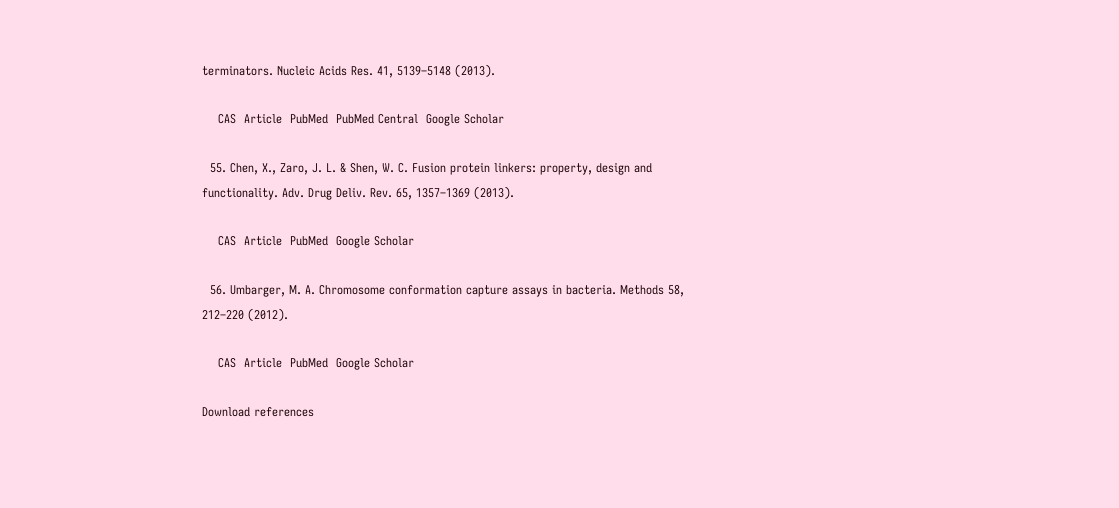terminators. Nucleic Acids Res. 41, 5139–5148 (2013).

    CAS  Article  PubMed  PubMed Central  Google Scholar

  55. Chen, X., Zaro, J. L. & Shen, W. C. Fusion protein linkers: property, design and functionality. Adv. Drug Deliv. Rev. 65, 1357–1369 (2013).

    CAS  Article  PubMed  Google Scholar

  56. Umbarger, M. A. Chromosome conformation capture assays in bacteria. Methods 58, 212–220 (2012).

    CAS  Article  PubMed  Google Scholar

Download references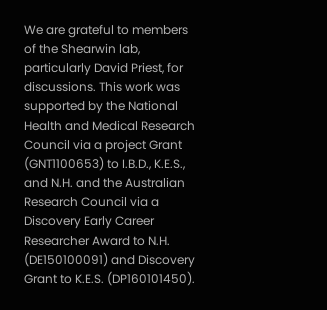We are grateful to members of the Shearwin lab, particularly David Priest, for discussions. This work was supported by the National Health and Medical Research Council via a project Grant (GNT1100653) to I.B.D., K.E.S., and N.H. and the Australian Research Council via a Discovery Early Career Researcher Award to N.H. (DE150100091) and Discovery Grant to K.E.S. (DP160101450).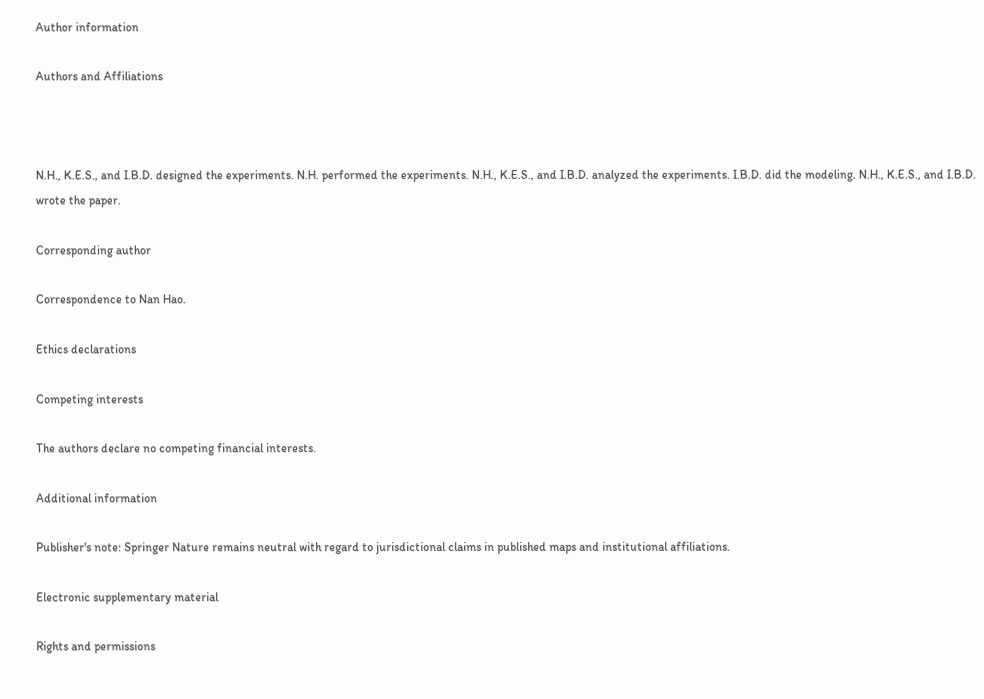Author information

Authors and Affiliations



N.H., K.E.S., and I.B.D. designed the experiments. N.H. performed the experiments. N.H., K.E.S., and I.B.D. analyzed the experiments. I.B.D. did the modeling. N.H., K.E.S., and I.B.D. wrote the paper.

Corresponding author

Correspondence to Nan Hao.

Ethics declarations

Competing interests

The authors declare no competing financial interests.

Additional information

Publisher's note: Springer Nature remains neutral with regard to jurisdictional claims in published maps and institutional affiliations.

Electronic supplementary material

Rights and permissions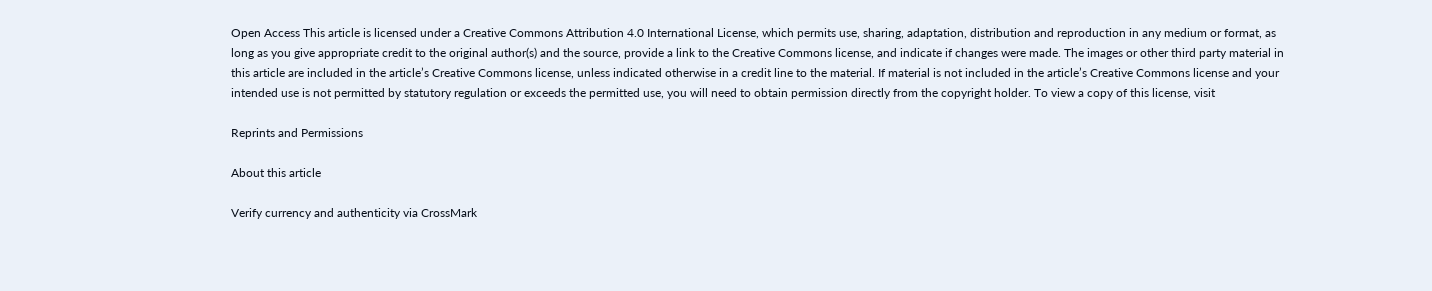Open Access This article is licensed under a Creative Commons Attribution 4.0 International License, which permits use, sharing, adaptation, distribution and reproduction in any medium or format, as long as you give appropriate credit to the original author(s) and the source, provide a link to the Creative Commons license, and indicate if changes were made. The images or other third party material in this article are included in the article’s Creative Commons license, unless indicated otherwise in a credit line to the material. If material is not included in the article’s Creative Commons license and your intended use is not permitted by statutory regulation or exceeds the permitted use, you will need to obtain permission directly from the copyright holder. To view a copy of this license, visit

Reprints and Permissions

About this article

Verify currency and authenticity via CrossMark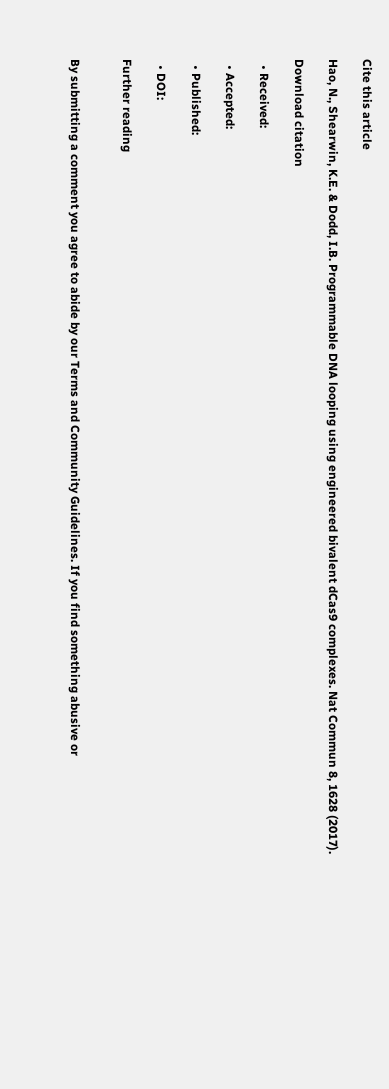Cite this article

Hao, N., Shearwin, K.E. & Dodd, I.B. Programmable DNA looping using engineered bivalent dCas9 complexes. Nat Commun 8, 1628 (2017).

Download citation

  • Received:

  • Accepted:

  • Published:

  • DOI:

Further reading


By submitting a comment you agree to abide by our Terms and Community Guidelines. If you find something abusive or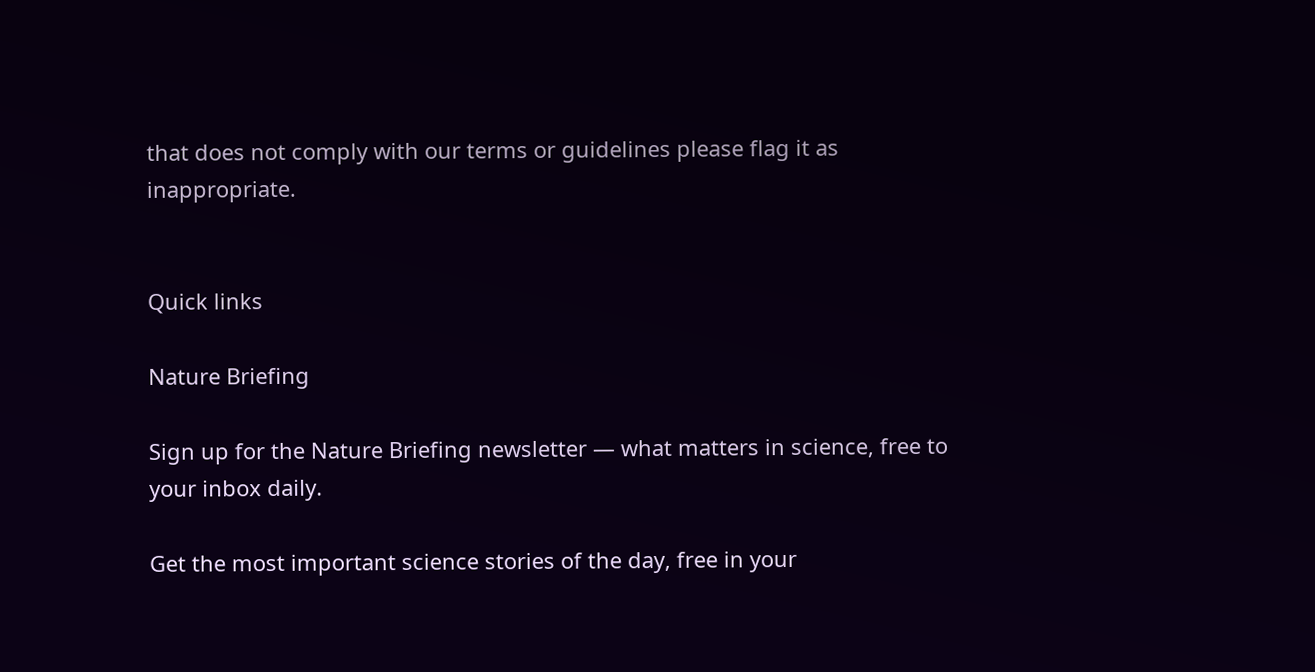that does not comply with our terms or guidelines please flag it as inappropriate.


Quick links

Nature Briefing

Sign up for the Nature Briefing newsletter — what matters in science, free to your inbox daily.

Get the most important science stories of the day, free in your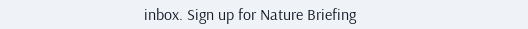inbox. Sign up for Nature Briefing